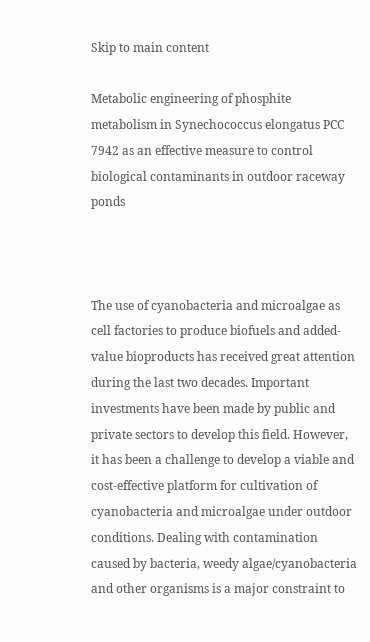Skip to main content

Metabolic engineering of phosphite metabolism in Synechococcus elongatus PCC 7942 as an effective measure to control biological contaminants in outdoor raceway ponds



The use of cyanobacteria and microalgae as cell factories to produce biofuels and added-value bioproducts has received great attention during the last two decades. Important investments have been made by public and private sectors to develop this field. However, it has been a challenge to develop a viable and cost-effective platform for cultivation of cyanobacteria and microalgae under outdoor conditions. Dealing with contamination caused by bacteria, weedy algae/cyanobacteria and other organisms is a major constraint to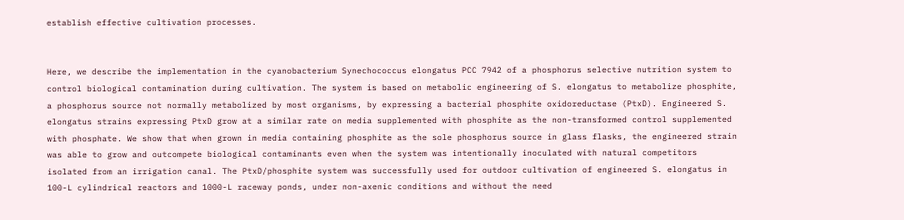establish effective cultivation processes.


Here, we describe the implementation in the cyanobacterium Synechococcus elongatus PCC 7942 of a phosphorus selective nutrition system to control biological contamination during cultivation. The system is based on metabolic engineering of S. elongatus to metabolize phosphite, a phosphorus source not normally metabolized by most organisms, by expressing a bacterial phosphite oxidoreductase (PtxD). Engineered S. elongatus strains expressing PtxD grow at a similar rate on media supplemented with phosphite as the non-transformed control supplemented with phosphate. We show that when grown in media containing phosphite as the sole phosphorus source in glass flasks, the engineered strain was able to grow and outcompete biological contaminants even when the system was intentionally inoculated with natural competitors isolated from an irrigation canal. The PtxD/phosphite system was successfully used for outdoor cultivation of engineered S. elongatus in 100-L cylindrical reactors and 1000-L raceway ponds, under non-axenic conditions and without the need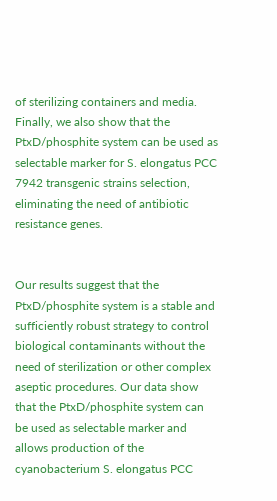of sterilizing containers and media. Finally, we also show that the PtxD/phosphite system can be used as selectable marker for S. elongatus PCC 7942 transgenic strains selection, eliminating the need of antibiotic resistance genes.


Our results suggest that the PtxD/phosphite system is a stable and sufficiently robust strategy to control biological contaminants without the need of sterilization or other complex aseptic procedures. Our data show that the PtxD/phosphite system can be used as selectable marker and allows production of the cyanobacterium S. elongatus PCC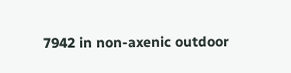7942 in non-axenic outdoor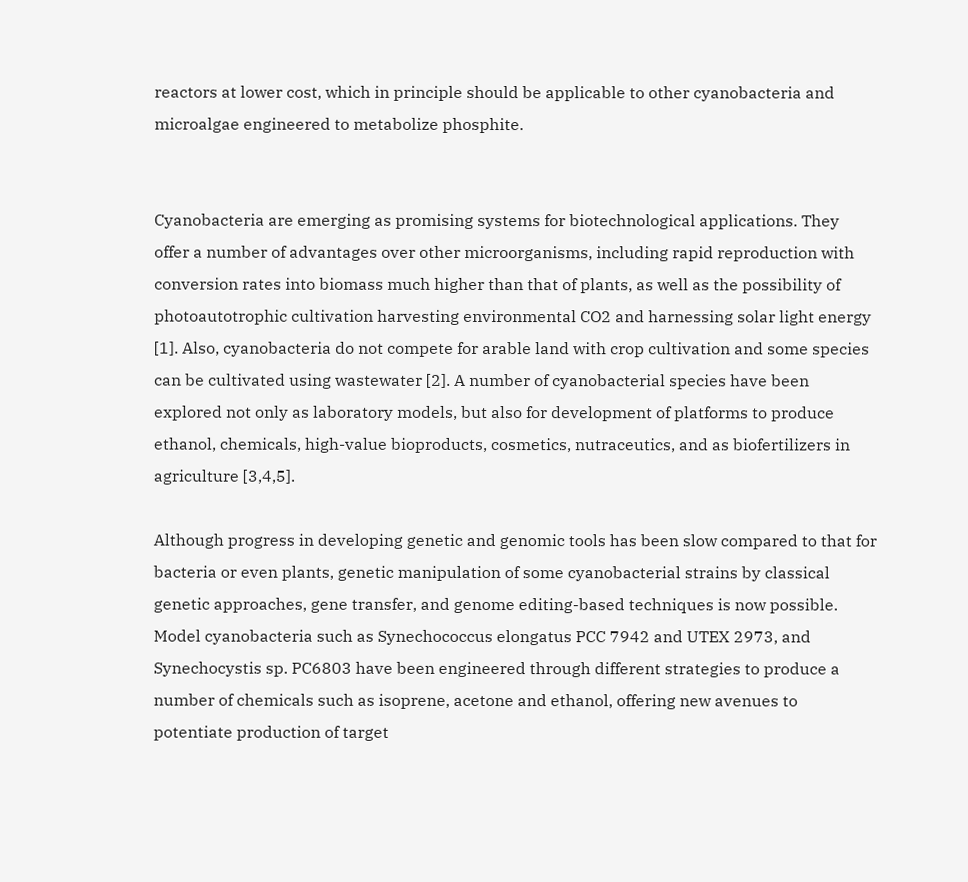reactors at lower cost, which in principle should be applicable to other cyanobacteria and microalgae engineered to metabolize phosphite.


Cyanobacteria are emerging as promising systems for biotechnological applications. They offer a number of advantages over other microorganisms, including rapid reproduction with conversion rates into biomass much higher than that of plants, as well as the possibility of photoautotrophic cultivation harvesting environmental CO2 and harnessing solar light energy [1]. Also, cyanobacteria do not compete for arable land with crop cultivation and some species can be cultivated using wastewater [2]. A number of cyanobacterial species have been explored not only as laboratory models, but also for development of platforms to produce ethanol, chemicals, high-value bioproducts, cosmetics, nutraceutics, and as biofertilizers in agriculture [3,4,5].

Although progress in developing genetic and genomic tools has been slow compared to that for bacteria or even plants, genetic manipulation of some cyanobacterial strains by classical genetic approaches, gene transfer, and genome editing-based techniques is now possible. Model cyanobacteria such as Synechococcus elongatus PCC 7942 and UTEX 2973, and Synechocystis sp. PC6803 have been engineered through different strategies to produce a number of chemicals such as isoprene, acetone and ethanol, offering new avenues to potentiate production of target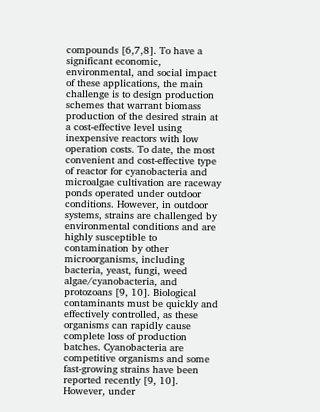compounds [6,7,8]. To have a significant economic, environmental, and social impact of these applications, the main challenge is to design production schemes that warrant biomass production of the desired strain at a cost-effective level using inexpensive reactors with low operation costs. To date, the most convenient and cost-effective type of reactor for cyanobacteria and microalgae cultivation are raceway ponds operated under outdoor conditions. However, in outdoor systems, strains are challenged by environmental conditions and are highly susceptible to contamination by other microorganisms, including bacteria, yeast, fungi, weed algae/cyanobacteria, and protozoans [9, 10]. Biological contaminants must be quickly and effectively controlled, as these organisms can rapidly cause complete loss of production batches. Cyanobacteria are competitive organisms and some fast-growing strains have been reported recently [9, 10]. However, under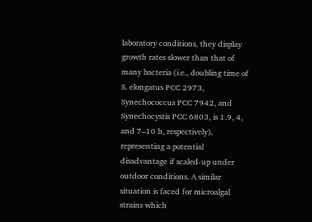laboratory conditions, they display growth rates slower than that of many bacteria (i.e., doubling time of S. elongatus PCC 2973, Synechococcus PCC 7942, and Synechocystis PCC 6803, is 1.9, 4, and 7–10 h, respectively), representing a potential disadvantage if scaled-up under outdoor conditions. A similar situation is faced for microalgal strains which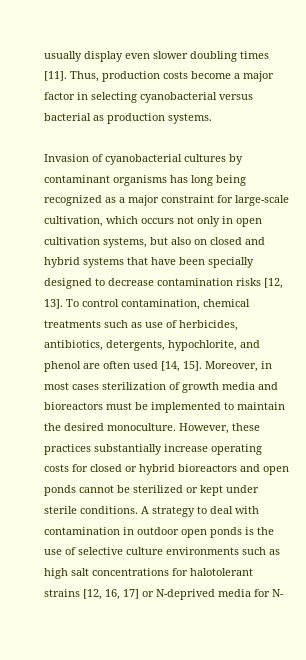usually display even slower doubling times [11]. Thus, production costs become a major factor in selecting cyanobacterial versus bacterial as production systems.

Invasion of cyanobacterial cultures by contaminant organisms has long being recognized as a major constraint for large-scale cultivation, which occurs not only in open cultivation systems, but also on closed and hybrid systems that have been specially designed to decrease contamination risks [12, 13]. To control contamination, chemical treatments such as use of herbicides, antibiotics, detergents, hypochlorite, and phenol are often used [14, 15]. Moreover, in most cases sterilization of growth media and bioreactors must be implemented to maintain the desired monoculture. However, these practices substantially increase operating costs for closed or hybrid bioreactors and open ponds cannot be sterilized or kept under sterile conditions. A strategy to deal with contamination in outdoor open ponds is the use of selective culture environments such as high salt concentrations for halotolerant strains [12, 16, 17] or N-deprived media for N-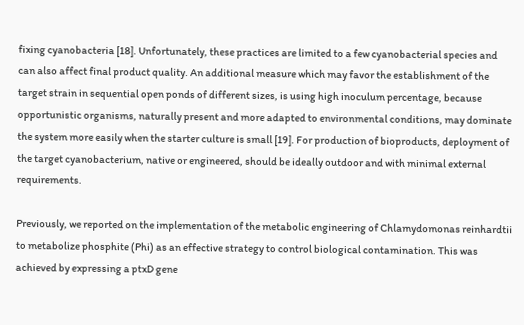fixing cyanobacteria [18]. Unfortunately, these practices are limited to a few cyanobacterial species and can also affect final product quality. An additional measure which may favor the establishment of the target strain in sequential open ponds of different sizes, is using high inoculum percentage, because opportunistic organisms, naturally present and more adapted to environmental conditions, may dominate the system more easily when the starter culture is small [19]. For production of bioproducts, deployment of the target cyanobacterium, native or engineered, should be ideally outdoor and with minimal external requirements.

Previously, we reported on the implementation of the metabolic engineering of Chlamydomonas reinhardtii to metabolize phosphite (Phi) as an effective strategy to control biological contamination. This was achieved by expressing a ptxD gene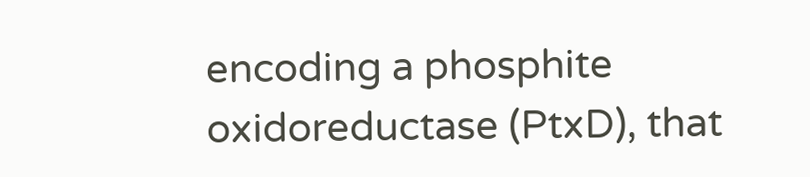encoding a phosphite oxidoreductase (PtxD), that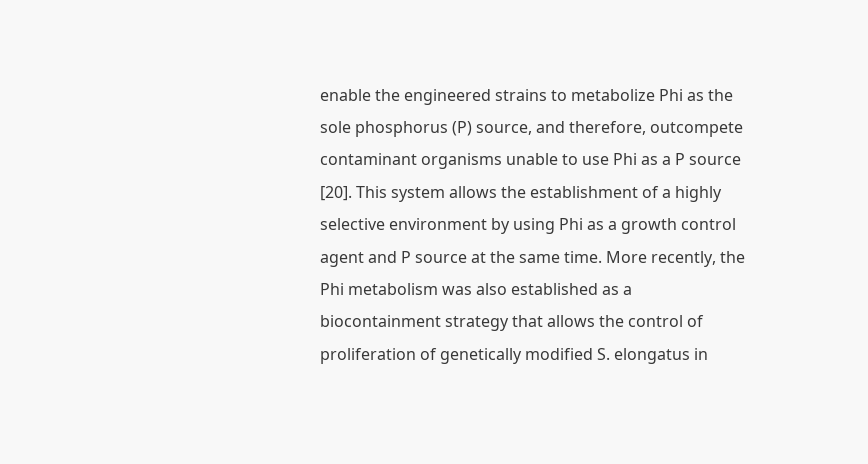enable the engineered strains to metabolize Phi as the sole phosphorus (P) source, and therefore, outcompete contaminant organisms unable to use Phi as a P source [20]. This system allows the establishment of a highly selective environment by using Phi as a growth control agent and P source at the same time. More recently, the Phi metabolism was also established as a biocontainment strategy that allows the control of proliferation of genetically modified S. elongatus in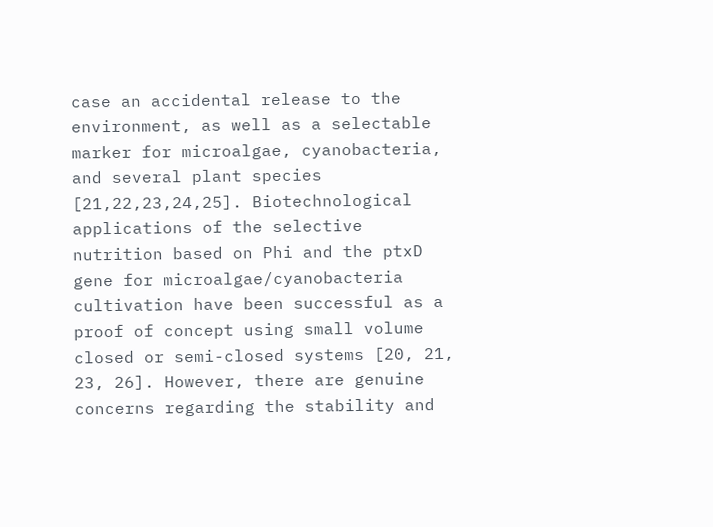case an accidental release to the environment, as well as a selectable marker for microalgae, cyanobacteria, and several plant species [21,22,23,24,25]. Biotechnological applications of the selective nutrition based on Phi and the ptxD gene for microalgae/cyanobacteria cultivation have been successful as a proof of concept using small volume closed or semi-closed systems [20, 21, 23, 26]. However, there are genuine concerns regarding the stability and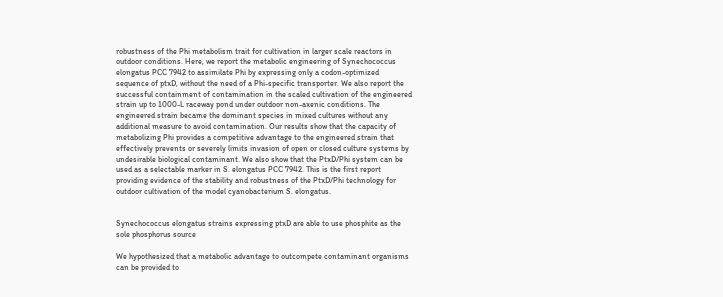robustness of the Phi metabolism trait for cultivation in larger scale reactors in outdoor conditions. Here, we report the metabolic engineering of Synechococcus elongatus PCC 7942 to assimilate Phi by expressing only a codon-optimized sequence of ptxD, without the need of a Phi-specific transporter. We also report the successful containment of contamination in the scaled cultivation of the engineered strain up to 1000-L raceway pond under outdoor non-axenic conditions. The engineered strain became the dominant species in mixed cultures without any additional measure to avoid contamination. Our results show that the capacity of metabolizing Phi provides a competitive advantage to the engineered strain that effectively prevents or severely limits invasion of open or closed culture systems by undesirable biological contaminant. We also show that the PtxD/Phi system can be used as a selectable marker in S. elongatus PCC 7942. This is the first report providing evidence of the stability and robustness of the PtxD/Phi technology for outdoor cultivation of the model cyanobacterium S. elongatus.


Synechococcus elongatus strains expressing ptxD are able to use phosphite as the sole phosphorus source

We hypothesized that a metabolic advantage to outcompete contaminant organisms can be provided to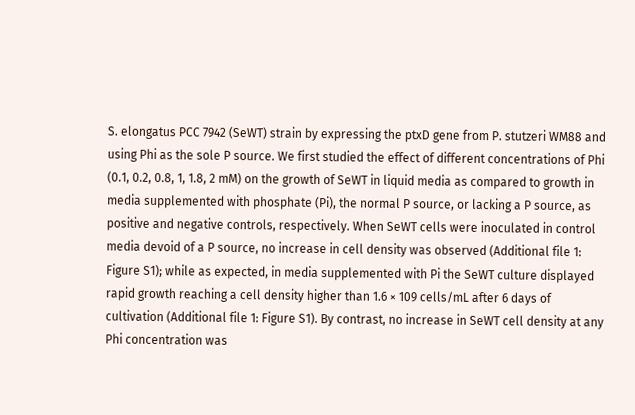S. elongatus PCC 7942 (SeWT) strain by expressing the ptxD gene from P. stutzeri WM88 and using Phi as the sole P source. We first studied the effect of different concentrations of Phi (0.1, 0.2, 0.8, 1, 1.8, 2 mM) on the growth of SeWT in liquid media as compared to growth in media supplemented with phosphate (Pi), the normal P source, or lacking a P source, as positive and negative controls, respectively. When SeWT cells were inoculated in control media devoid of a P source, no increase in cell density was observed (Additional file 1: Figure S1); while as expected, in media supplemented with Pi the SeWT culture displayed rapid growth reaching a cell density higher than 1.6 × 109 cells/mL after 6 days of cultivation (Additional file 1: Figure S1). By contrast, no increase in SeWT cell density at any Phi concentration was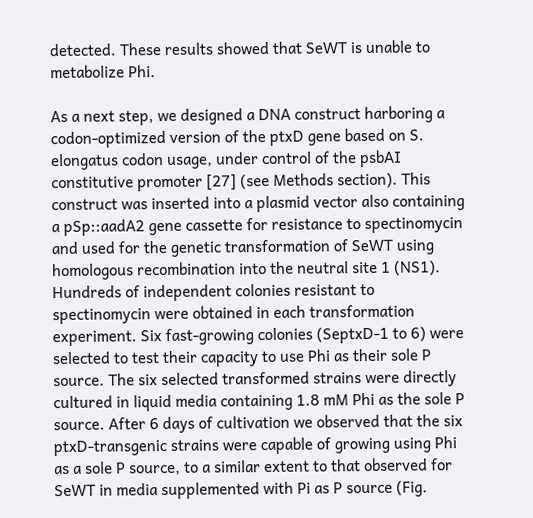detected. These results showed that SeWT is unable to metabolize Phi.

As a next step, we designed a DNA construct harboring a codon-optimized version of the ptxD gene based on S. elongatus codon usage, under control of the psbAI constitutive promoter [27] (see Methods section). This construct was inserted into a plasmid vector also containing a pSp::aadA2 gene cassette for resistance to spectinomycin and used for the genetic transformation of SeWT using homologous recombination into the neutral site 1 (NS1). Hundreds of independent colonies resistant to spectinomycin were obtained in each transformation experiment. Six fast-growing colonies (SeptxD-1 to 6) were selected to test their capacity to use Phi as their sole P source. The six selected transformed strains were directly cultured in liquid media containing 1.8 mM Phi as the sole P source. After 6 days of cultivation we observed that the six ptxD-transgenic strains were capable of growing using Phi as a sole P source, to a similar extent to that observed for SeWT in media supplemented with Pi as P source (Fig.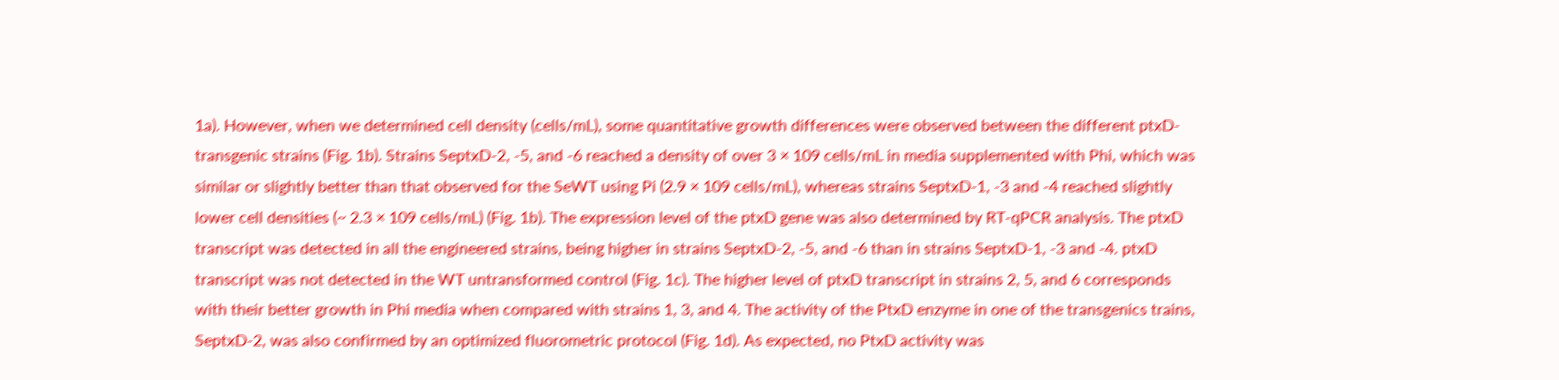1a). However, when we determined cell density (cells/mL), some quantitative growth differences were observed between the different ptxD-transgenic strains (Fig. 1b). Strains SeptxD-2, -5, and -6 reached a density of over 3 × 109 cells/mL in media supplemented with Phi, which was similar or slightly better than that observed for the SeWT using Pi (2.9 × 109 cells/mL), whereas strains SeptxD-1, -3 and -4 reached slightly lower cell densities (~ 2.3 × 109 cells/mL) (Fig. 1b). The expression level of the ptxD gene was also determined by RT-qPCR analysis. The ptxD transcript was detected in all the engineered strains, being higher in strains SeptxD-2, -5, and -6 than in strains SeptxD-1, -3 and -4. ptxD transcript was not detected in the WT untransformed control (Fig. 1c). The higher level of ptxD transcript in strains 2, 5, and 6 corresponds with their better growth in Phi media when compared with strains 1, 3, and 4. The activity of the PtxD enzyme in one of the transgenics trains, SeptxD-2, was also confirmed by an optimized fluorometric protocol (Fig. 1d). As expected, no PtxD activity was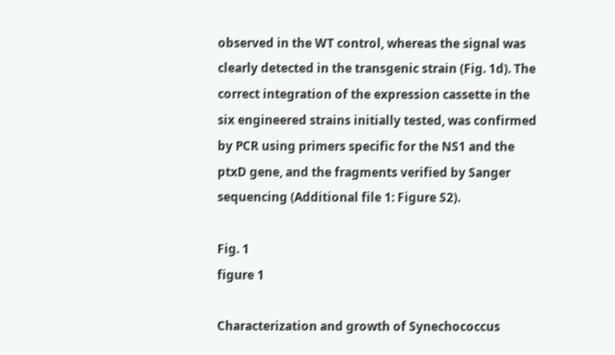observed in the WT control, whereas the signal was clearly detected in the transgenic strain (Fig. 1d). The correct integration of the expression cassette in the six engineered strains initially tested, was confirmed by PCR using primers specific for the NS1 and the ptxD gene, and the fragments verified by Sanger sequencing (Additional file 1: Figure S2).

Fig. 1
figure 1

Characterization and growth of Synechococcus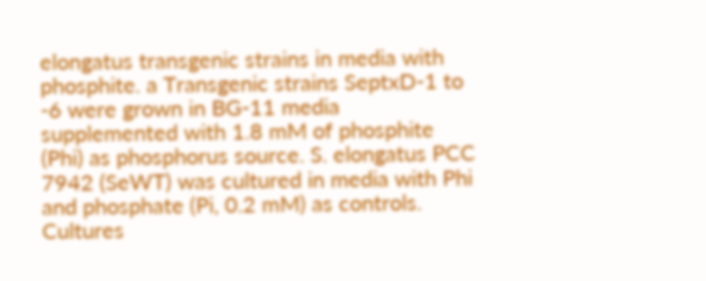elongatus transgenic strains in media with phosphite. a Transgenic strains SeptxD-1 to -6 were grown in BG-11 media supplemented with 1.8 mM of phosphite (Phi) as phosphorus source. S. elongatus PCC 7942 (SeWT) was cultured in media with Phi and phosphate (Pi, 0.2 mM) as controls. Cultures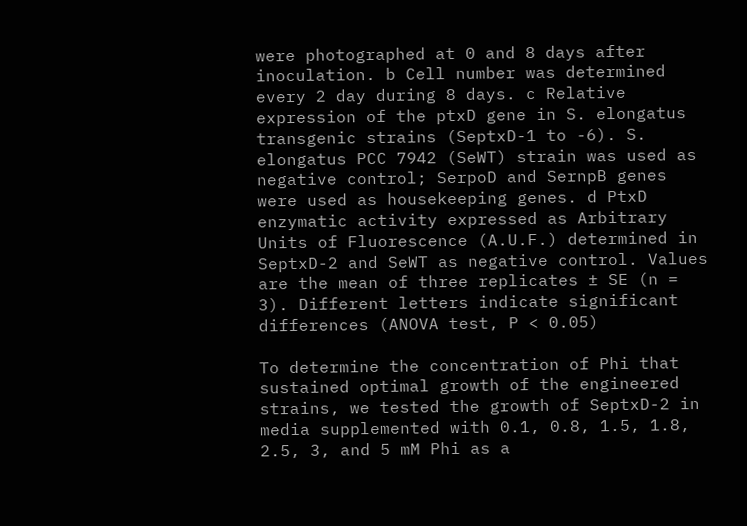were photographed at 0 and 8 days after inoculation. b Cell number was determined every 2 day during 8 days. c Relative expression of the ptxD gene in S. elongatus transgenic strains (SeptxD-1 to -6). S. elongatus PCC 7942 (SeWT) strain was used as negative control; SerpoD and SernpB genes were used as housekeeping genes. d PtxD enzymatic activity expressed as Arbitrary Units of Fluorescence (A.U.F.) determined in SeptxD-2 and SeWT as negative control. Values are the mean of three replicates ± SE (n = 3). Different letters indicate significant differences (ANOVA test, P < 0.05)

To determine the concentration of Phi that sustained optimal growth of the engineered strains, we tested the growth of SeptxD-2 in media supplemented with 0.1, 0.8, 1.5, 1.8, 2.5, 3, and 5 mM Phi as a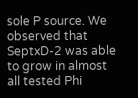sole P source. We observed that SeptxD-2 was able to grow in almost all tested Phi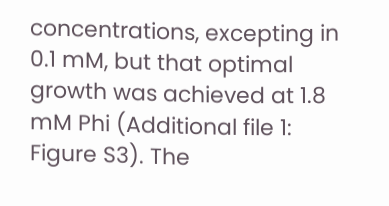concentrations, excepting in 0.1 mM, but that optimal growth was achieved at 1.8 mM Phi (Additional file 1: Figure S3). The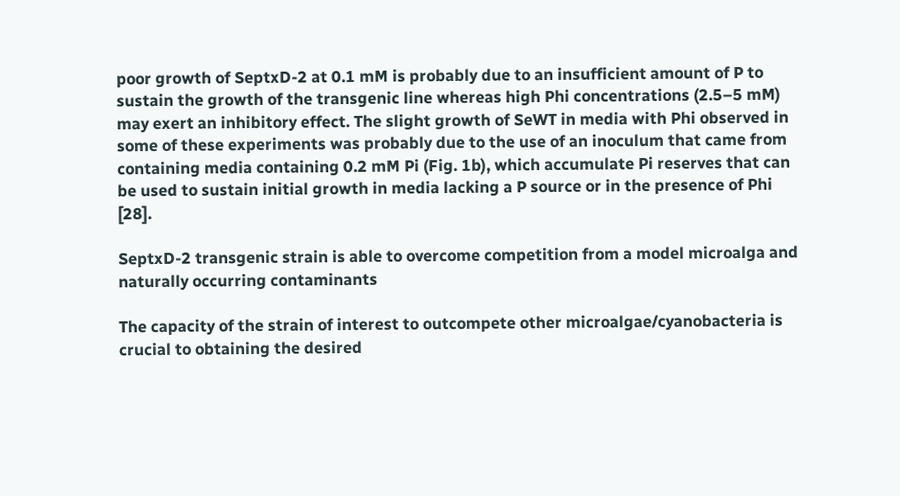poor growth of SeptxD-2 at 0.1 mM is probably due to an insufficient amount of P to sustain the growth of the transgenic line whereas high Phi concentrations (2.5–5 mM) may exert an inhibitory effect. The slight growth of SeWT in media with Phi observed in some of these experiments was probably due to the use of an inoculum that came from containing media containing 0.2 mM Pi (Fig. 1b), which accumulate Pi reserves that can be used to sustain initial growth in media lacking a P source or in the presence of Phi [28].

SeptxD-2 transgenic strain is able to overcome competition from a model microalga and naturally occurring contaminants

The capacity of the strain of interest to outcompete other microalgae/cyanobacteria is crucial to obtaining the desired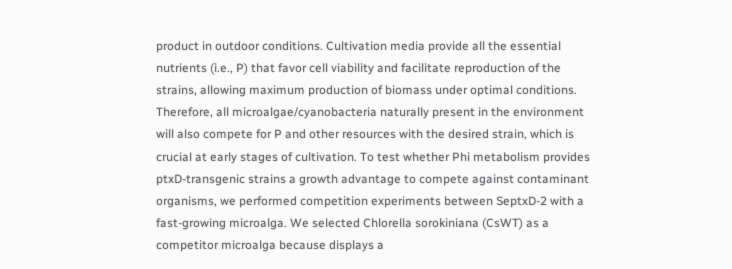product in outdoor conditions. Cultivation media provide all the essential nutrients (i.e., P) that favor cell viability and facilitate reproduction of the strains, allowing maximum production of biomass under optimal conditions. Therefore, all microalgae/cyanobacteria naturally present in the environment will also compete for P and other resources with the desired strain, which is crucial at early stages of cultivation. To test whether Phi metabolism provides ptxD-transgenic strains a growth advantage to compete against contaminant organisms, we performed competition experiments between SeptxD-2 with a fast-growing microalga. We selected Chlorella sorokiniana (CsWT) as a competitor microalga because displays a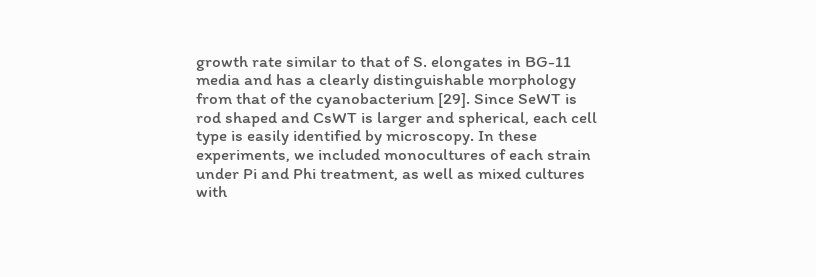growth rate similar to that of S. elongates in BG-11 media and has a clearly distinguishable morphology from that of the cyanobacterium [29]. Since SeWT is rod shaped and CsWT is larger and spherical, each cell type is easily identified by microscopy. In these experiments, we included monocultures of each strain under Pi and Phi treatment, as well as mixed cultures with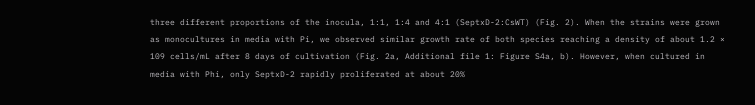three different proportions of the inocula, 1:1, 1:4 and 4:1 (SeptxD-2:CsWT) (Fig. 2). When the strains were grown as monocultures in media with Pi, we observed similar growth rate of both species reaching a density of about 1.2 × 109 cells/mL after 8 days of cultivation (Fig. 2a, Additional file 1: Figure S4a, b). However, when cultured in media with Phi, only SeptxD-2 rapidly proliferated at about 20%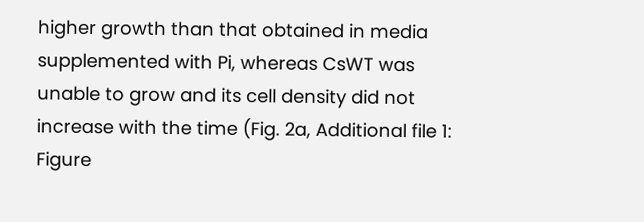higher growth than that obtained in media supplemented with Pi, whereas CsWT was unable to grow and its cell density did not increase with the time (Fig. 2a, Additional file 1: Figure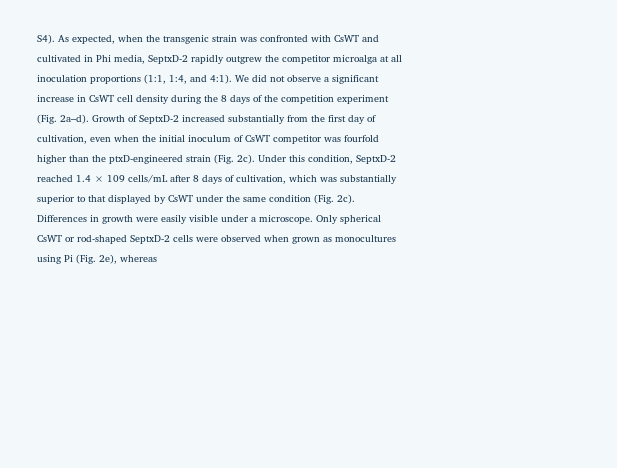S4). As expected, when the transgenic strain was confronted with CsWT and cultivated in Phi media, SeptxD-2 rapidly outgrew the competitor microalga at all inoculation proportions (1:1, 1:4, and 4:1). We did not observe a significant increase in CsWT cell density during the 8 days of the competition experiment (Fig. 2a–d). Growth of SeptxD-2 increased substantially from the first day of cultivation, even when the initial inoculum of CsWT competitor was fourfold higher than the ptxD-engineered strain (Fig. 2c). Under this condition, SeptxD-2 reached 1.4 × 109 cells/mL after 8 days of cultivation, which was substantially superior to that displayed by CsWT under the same condition (Fig. 2c). Differences in growth were easily visible under a microscope. Only spherical CsWT or rod-shaped SeptxD-2 cells were observed when grown as monocultures using Pi (Fig. 2e), whereas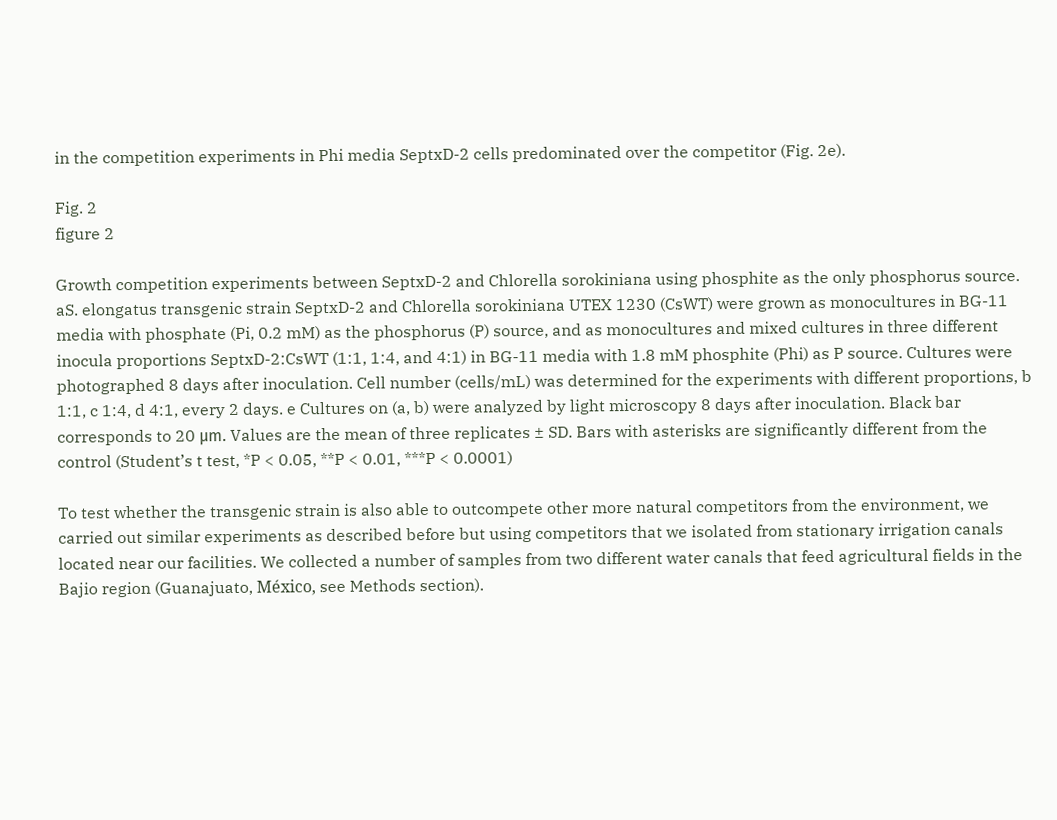in the competition experiments in Phi media SeptxD-2 cells predominated over the competitor (Fig. 2e).

Fig. 2
figure 2

Growth competition experiments between SeptxD-2 and Chlorella sorokiniana using phosphite as the only phosphorus source. aS. elongatus transgenic strain SeptxD-2 and Chlorella sorokiniana UTEX 1230 (CsWT) were grown as monocultures in BG-11 media with phosphate (Pi, 0.2 mM) as the phosphorus (P) source, and as monocultures and mixed cultures in three different inocula proportions SeptxD-2:CsWT (1:1, 1:4, and 4:1) in BG-11 media with 1.8 mM phosphite (Phi) as P source. Cultures were photographed 8 days after inoculation. Cell number (cells/mL) was determined for the experiments with different proportions, b 1:1, c 1:4, d 4:1, every 2 days. e Cultures on (a, b) were analyzed by light microscopy 8 days after inoculation. Black bar corresponds to 20 μm. Values are the mean of three replicates ± SD. Bars with asterisks are significantly different from the control (Student’s t test, *P < 0.05, **P < 0.01, ***P < 0.0001)

To test whether the transgenic strain is also able to outcompete other more natural competitors from the environment, we carried out similar experiments as described before but using competitors that we isolated from stationary irrigation canals located near our facilities. We collected a number of samples from two different water canals that feed agricultural fields in the Bajio region (Guanajuato, México, see Methods section).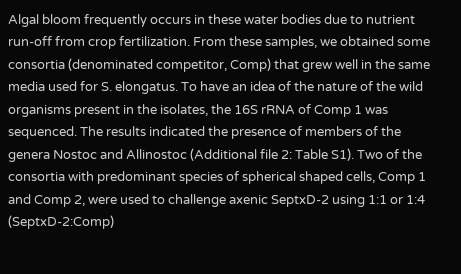Algal bloom frequently occurs in these water bodies due to nutrient run-off from crop fertilization. From these samples, we obtained some consortia (denominated competitor, Comp) that grew well in the same media used for S. elongatus. To have an idea of the nature of the wild organisms present in the isolates, the 16S rRNA of Comp 1 was sequenced. The results indicated the presence of members of the genera Nostoc and Allinostoc (Additional file 2: Table S1). Two of the consortia with predominant species of spherical shaped cells, Comp 1 and Comp 2, were used to challenge axenic SeptxD-2 using 1:1 or 1:4 (SeptxD-2:Comp)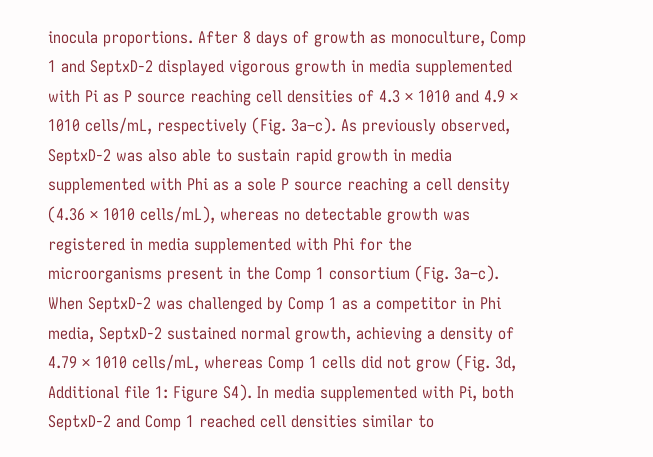inocula proportions. After 8 days of growth as monoculture, Comp 1 and SeptxD-2 displayed vigorous growth in media supplemented with Pi as P source reaching cell densities of 4.3 × 1010 and 4.9 × 1010 cells/mL, respectively (Fig. 3a–c). As previously observed, SeptxD-2 was also able to sustain rapid growth in media supplemented with Phi as a sole P source reaching a cell density (4.36 × 1010 cells/mL), whereas no detectable growth was registered in media supplemented with Phi for the microorganisms present in the Comp 1 consortium (Fig. 3a–c). When SeptxD-2 was challenged by Comp 1 as a competitor in Phi media, SeptxD-2 sustained normal growth, achieving a density of 4.79 × 1010 cells/mL, whereas Comp 1 cells did not grow (Fig. 3d, Additional file 1: Figure S4). In media supplemented with Pi, both SeptxD-2 and Comp 1 reached cell densities similar to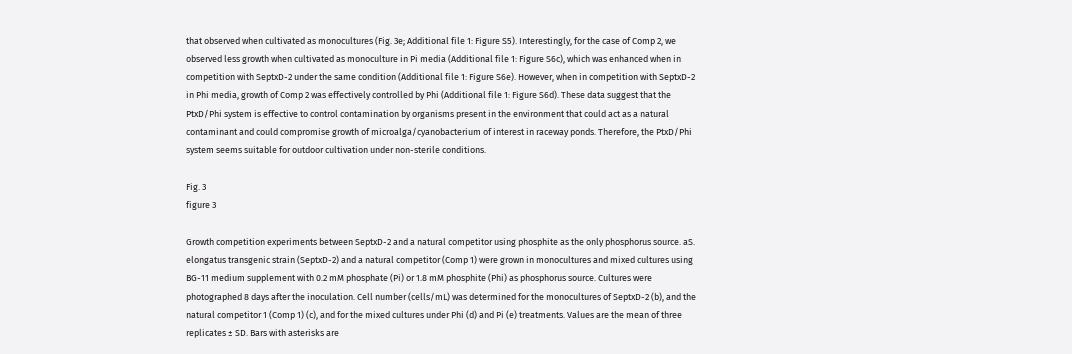that observed when cultivated as monocultures (Fig. 3e; Additional file 1: Figure S5). Interestingly, for the case of Comp 2, we observed less growth when cultivated as monoculture in Pi media (Additional file 1: Figure S6c), which was enhanced when in competition with SeptxD-2 under the same condition (Additional file 1: Figure S6e). However, when in competition with SeptxD-2 in Phi media, growth of Comp 2 was effectively controlled by Phi (Additional file 1: Figure S6d). These data suggest that the PtxD/Phi system is effective to control contamination by organisms present in the environment that could act as a natural contaminant and could compromise growth of microalga/cyanobacterium of interest in raceway ponds. Therefore, the PtxD/Phi system seems suitable for outdoor cultivation under non-sterile conditions.

Fig. 3
figure 3

Growth competition experiments between SeptxD-2 and a natural competitor using phosphite as the only phosphorus source. aS. elongatus transgenic strain (SeptxD-2) and a natural competitor (Comp 1) were grown in monocultures and mixed cultures using BG-11 medium supplement with 0.2 mM phosphate (Pi) or 1.8 mM phosphite (Phi) as phosphorus source. Cultures were photographed 8 days after the inoculation. Cell number (cells/mL) was determined for the monocultures of SeptxD-2 (b), and the natural competitor 1 (Comp 1) (c), and for the mixed cultures under Phi (d) and Pi (e) treatments. Values are the mean of three replicates ± SD. Bars with asterisks are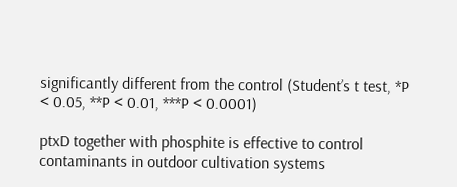significantly different from the control (Student’s t test, *P < 0.05, **P < 0.01, ***P < 0.0001)

ptxD together with phosphite is effective to control contaminants in outdoor cultivation systems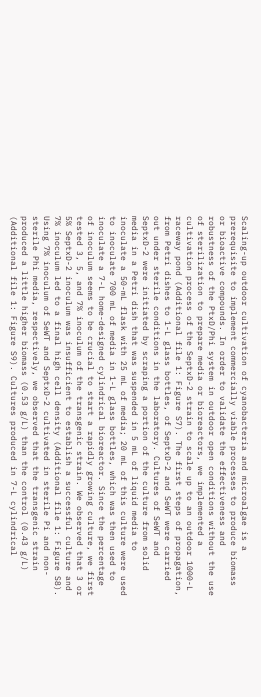Scaling-up outdoor cultivation of cyanobacteria and microalgae is a prerequisite to implement commercially viable processes to produce biomass or bioactive compounds. In order to validate the effectiveness and robustness of the PtxD/Phi system in outdoor open conditions without the use of sterilization to prepare media or bioreactors, we implemented a cultivation process of the SeptxD-2 strain to scale up to an outdoor 1000-L raceway pond (Additional file 1: Figure S7). The first steps of propagation, from Petri dishes to 1-L glass bottles, of SeptxD-2 and SeWT were carried out under sterile conditions in the laboratory. Cultures of SeWT and SeptxD-2 were initiated by scraping a portion of the culture from solid media in a Petri dish that was suspended in 5 mL of liquid media to inoculate a 50-mL flask with 25 mL of media; 20 mL of this culture were used to inoculate 700 mL of media in 1-L glass bottles, which was then used to inoculate a 7-L home-designed cylindrical bioreactor. Since the percentage of inoculum seems to be crucial to start a rapidly growing culture, we first tested 3, 5, and 7% inoculum of the transgenic strain. We observed that 3 or 5% SeptxD-2 inoculum was insufficient to establish a successful culture and 7% inoculum led to a final high cell density (Additional file 1: Figure S8). Using 7% inoculum of SeWT and SeptxD-2 cultivated in sterile Pi and non-sterile Phi media, respectively, we observed that the transgenic strain produced a little higher biomass (0.53 g/L) than the control (0.43 g/L) (Additional file 1: Figure S9). Cultures produced in 7-L cylindrical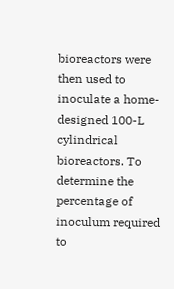bioreactors were then used to inoculate a home-designed 100-L cylindrical bioreactors. To determine the percentage of inoculum required to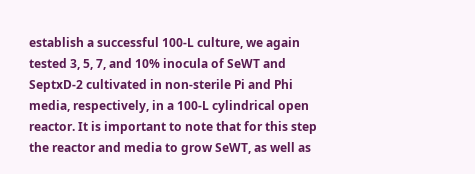establish a successful 100-L culture, we again tested 3, 5, 7, and 10% inocula of SeWT and SeptxD-2 cultivated in non-sterile Pi and Phi media, respectively, in a 100-L cylindrical open reactor. It is important to note that for this step the reactor and media to grow SeWT, as well as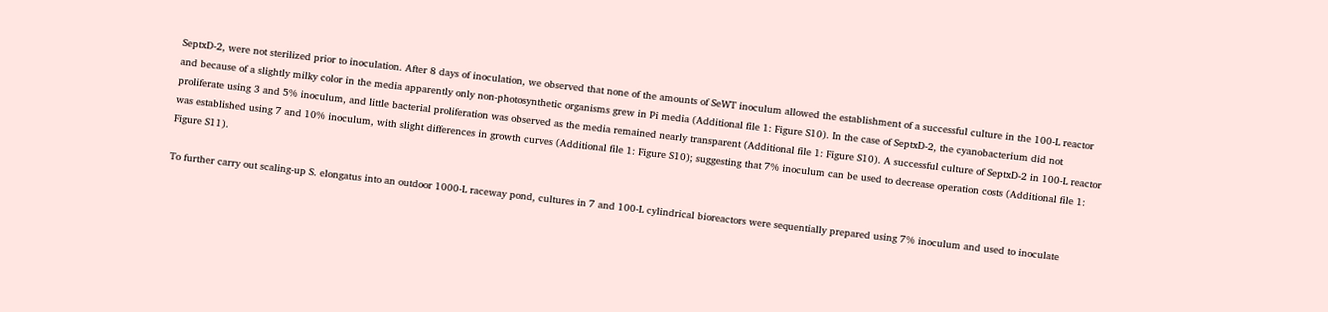SeptxD-2, were not sterilized prior to inoculation. After 8 days of inoculation, we observed that none of the amounts of SeWT inoculum allowed the establishment of a successful culture in the 100-L reactor and because of a slightly milky color in the media apparently only non-photosynthetic organisms grew in Pi media (Additional file 1: Figure S10). In the case of SeptxD-2, the cyanobacterium did not proliferate using 3 and 5% inoculum, and little bacterial proliferation was observed as the media remained nearly transparent (Additional file 1: Figure S10). A successful culture of SeptxD-2 in 100-L reactor was established using 7 and 10% inoculum, with slight differences in growth curves (Additional file 1: Figure S10); suggesting that 7% inoculum can be used to decrease operation costs (Additional file 1: Figure S11).

To further carry out scaling-up S. elongatus into an outdoor 1000-L raceway pond, cultures in 7 and 100-L cylindrical bioreactors were sequentially prepared using 7% inoculum and used to inoculate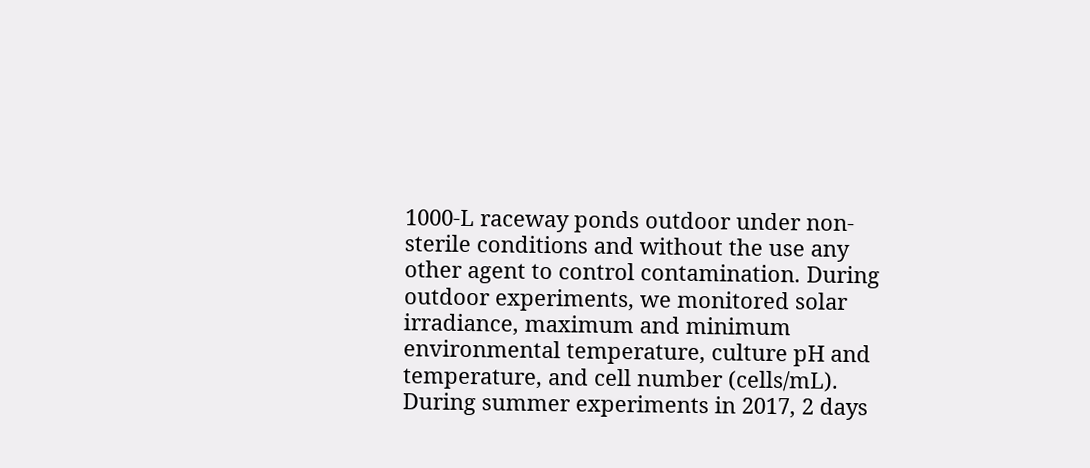1000-L raceway ponds outdoor under non-sterile conditions and without the use any other agent to control contamination. During outdoor experiments, we monitored solar irradiance, maximum and minimum environmental temperature, culture pH and temperature, and cell number (cells/mL). During summer experiments in 2017, 2 days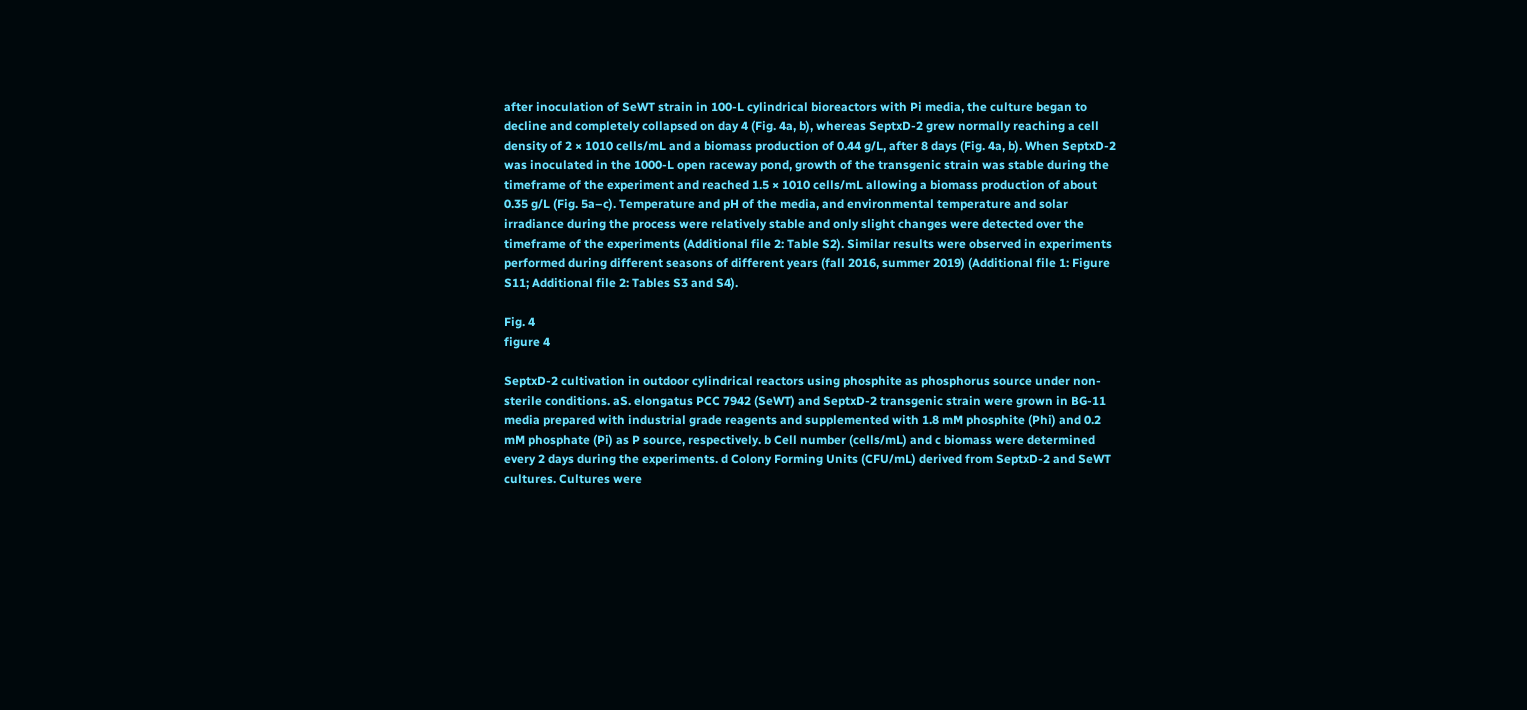after inoculation of SeWT strain in 100-L cylindrical bioreactors with Pi media, the culture began to decline and completely collapsed on day 4 (Fig. 4a, b), whereas SeptxD-2 grew normally reaching a cell density of 2 × 1010 cells/mL and a biomass production of 0.44 g/L, after 8 days (Fig. 4a, b). When SeptxD-2 was inoculated in the 1000-L open raceway pond, growth of the transgenic strain was stable during the timeframe of the experiment and reached 1.5 × 1010 cells/mL allowing a biomass production of about 0.35 g/L (Fig. 5a–c). Temperature and pH of the media, and environmental temperature and solar irradiance during the process were relatively stable and only slight changes were detected over the timeframe of the experiments (Additional file 2: Table S2). Similar results were observed in experiments performed during different seasons of different years (fall 2016, summer 2019) (Additional file 1: Figure S11; Additional file 2: Tables S3 and S4).

Fig. 4
figure 4

SeptxD-2 cultivation in outdoor cylindrical reactors using phosphite as phosphorus source under non-sterile conditions. aS. elongatus PCC 7942 (SeWT) and SeptxD-2 transgenic strain were grown in BG-11 media prepared with industrial grade reagents and supplemented with 1.8 mM phosphite (Phi) and 0.2 mM phosphate (Pi) as P source, respectively. b Cell number (cells/mL) and c biomass were determined every 2 days during the experiments. d Colony Forming Units (CFU/mL) derived from SeptxD-2 and SeWT cultures. Cultures were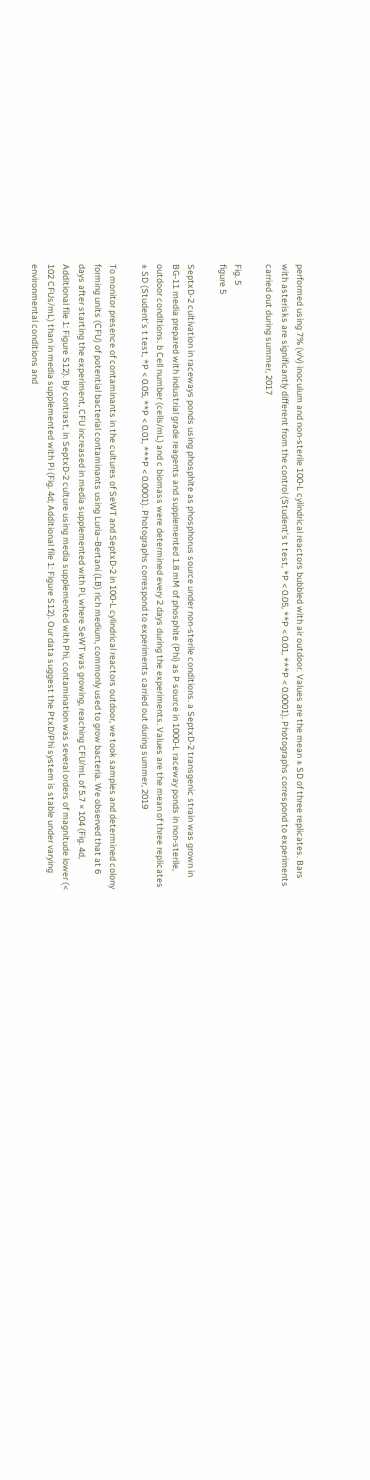performed using 7% (v/v) inoculum and non-sterile 100-L cylindrical reactors bubbled with air outdoor. Values are the mean ± SD of three replicates. Bars with asterisks are significantly different from the control (Student’s t test, *P < 0.05, **P < 0.01, ***P < 0.0001). Photographs correspond to experiments carried out during summer, 2017

Fig. 5
figure 5

SeptxD-2 cultivation in raceways ponds using phosphite as phosphorus source under non-sterile conditions. a SeptxD-2 transgenic strain was grown in BG-11 media prepared with industrial grade reagents and supplemented 1.8 mM of phosphite (Phi) as P source in 1000-L raceway ponds in non-sterile, outdoor conditions. b Cell number (cells/mL) and c biomass were determined every 2 days during the experiments. Values are the mean of three replicates ± SD (Student’s t test, *P < 0.05, **P < 0.01, ***P < 0.0001). Photographs correspond to experiments carried out during summer, 2019

To monitor presence of contaminants in the cultures of SeWT and SeptxD-2 in 100-L cylindrical reactors outdoor, we took samples and determined colony forming units (CFU) of potential bacterial contaminants using Luria–Bertani (LB) rich medium, commonly used to grow bacteria. We observed that at 6 days after starting the experiment, CFU increased in media supplemented with Pi, where SeWT was growing, reaching CFU/mL of 5.7 × 104 (Fig. 4d, Additional file 1: Figure S12). By contrast, in SeptxD-2 culture using media supplemented with Phi, contamination was several orders of magnitude lower (< 102 CFUs/mL) than in media supplemented with Pi (Fig. 4d; Additional file 1: Figure S12). Our data suggest the PtxD/Phi system is stable under varying environmental conditions and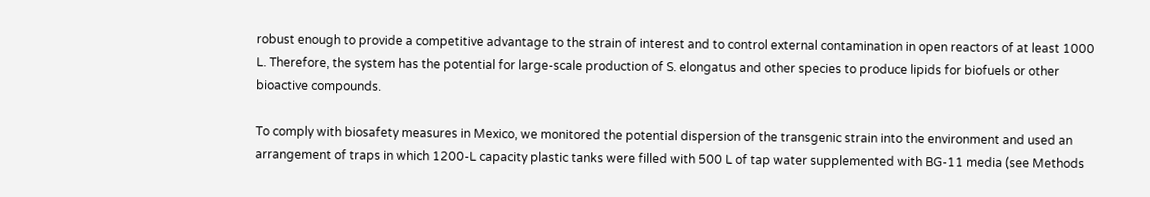robust enough to provide a competitive advantage to the strain of interest and to control external contamination in open reactors of at least 1000 L. Therefore, the system has the potential for large-scale production of S. elongatus and other species to produce lipids for biofuels or other bioactive compounds.

To comply with biosafety measures in Mexico, we monitored the potential dispersion of the transgenic strain into the environment and used an arrangement of traps in which 1200-L capacity plastic tanks were filled with 500 L of tap water supplemented with BG-11 media (see Methods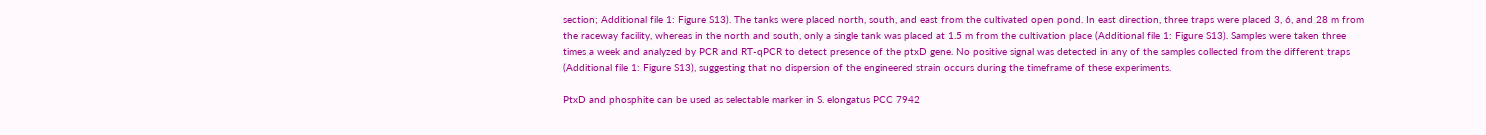section; Additional file 1: Figure S13). The tanks were placed north, south, and east from the cultivated open pond. In east direction, three traps were placed 3, 6, and 28 m from the raceway facility, whereas in the north and south, only a single tank was placed at 1.5 m from the cultivation place (Additional file 1: Figure S13). Samples were taken three times a week and analyzed by PCR and RT-qPCR to detect presence of the ptxD gene. No positive signal was detected in any of the samples collected from the different traps (Additional file 1: Figure S13), suggesting that no dispersion of the engineered strain occurs during the timeframe of these experiments.

PtxD and phosphite can be used as selectable marker in S. elongatus PCC 7942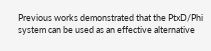Previous works demonstrated that the PtxD/Phi system can be used as an effective alternative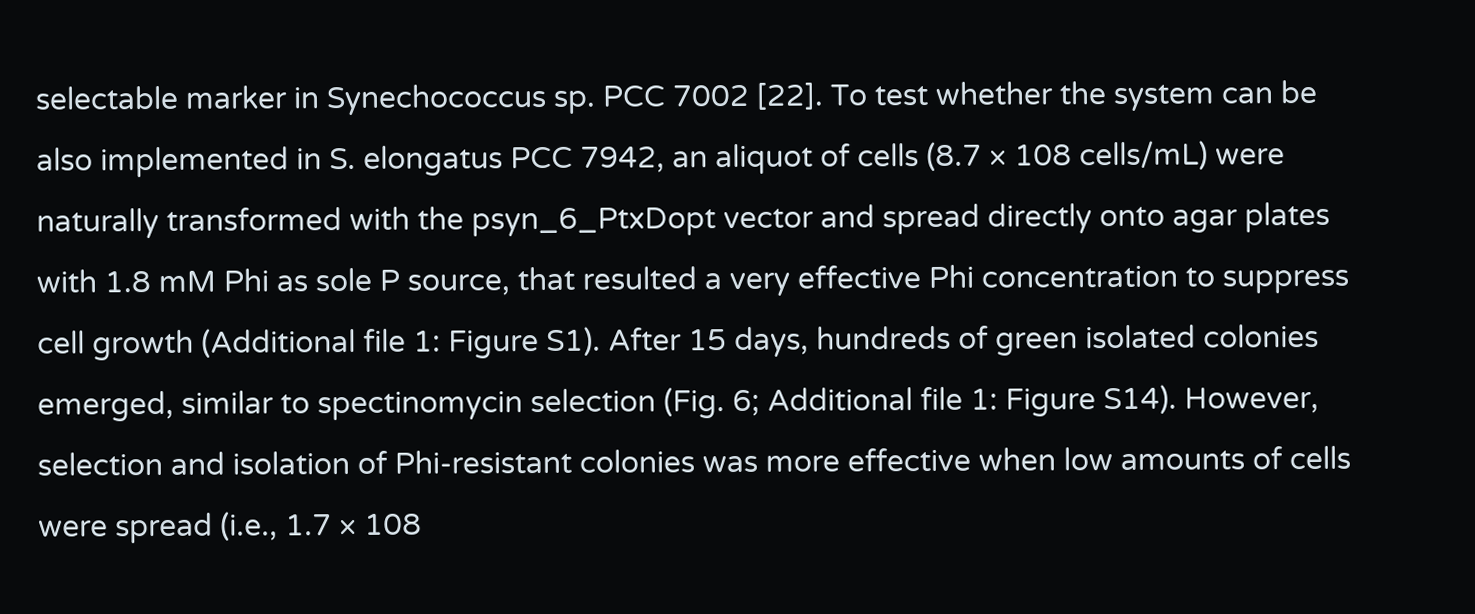selectable marker in Synechococcus sp. PCC 7002 [22]. To test whether the system can be also implemented in S. elongatus PCC 7942, an aliquot of cells (8.7 × 108 cells/mL) were naturally transformed with the psyn_6_PtxDopt vector and spread directly onto agar plates with 1.8 mM Phi as sole P source, that resulted a very effective Phi concentration to suppress cell growth (Additional file 1: Figure S1). After 15 days, hundreds of green isolated colonies emerged, similar to spectinomycin selection (Fig. 6; Additional file 1: Figure S14). However, selection and isolation of Phi-resistant colonies was more effective when low amounts of cells were spread (i.e., 1.7 × 108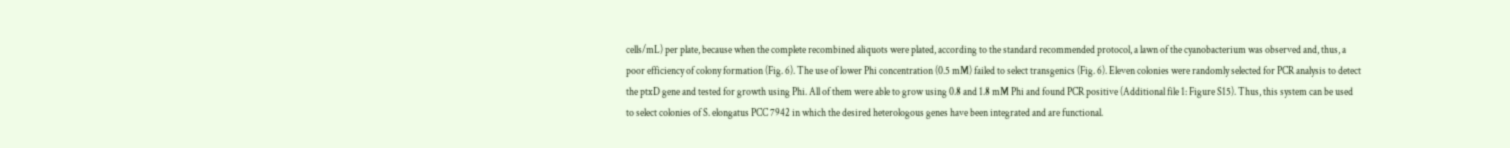cells/mL) per plate, because when the complete recombined aliquots were plated, according to the standard recommended protocol, a lawn of the cyanobacterium was observed and, thus, a poor efficiency of colony formation (Fig. 6). The use of lower Phi concentration (0.5 mM) failed to select transgenics (Fig. 6). Eleven colonies were randomly selected for PCR analysis to detect the ptxD gene and tested for growth using Phi. All of them were able to grow using 0.8 and 1.8 mM Phi and found PCR positive (Additional file 1: Figure S15). Thus, this system can be used to select colonies of S. elongatus PCC 7942 in which the desired heterologous genes have been integrated and are functional.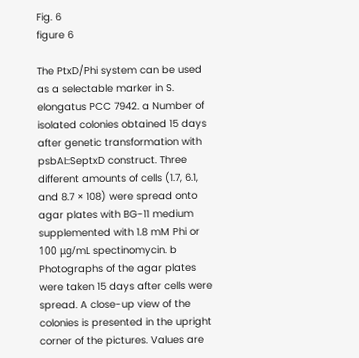Fig. 6
figure 6

The PtxD/Phi system can be used as a selectable marker in S. elongatus PCC 7942. a Number of isolated colonies obtained 15 days after genetic transformation with psbAI::SeptxD construct. Three different amounts of cells (1.7, 6.1, and 8.7 × 108) were spread onto agar plates with BG-11 medium supplemented with 1.8 mM Phi or 100 μg/mL spectinomycin. b Photographs of the agar plates were taken 15 days after cells were spread. A close-up view of the colonies is presented in the upright corner of the pictures. Values are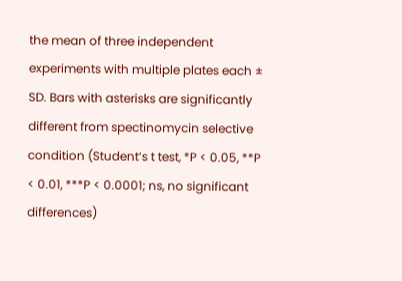the mean of three independent experiments with multiple plates each ± SD. Bars with asterisks are significantly different from spectinomycin selective condition (Student’s t test, *P < 0.05, **P < 0.01, ***P < 0.0001; ns, no significant differences)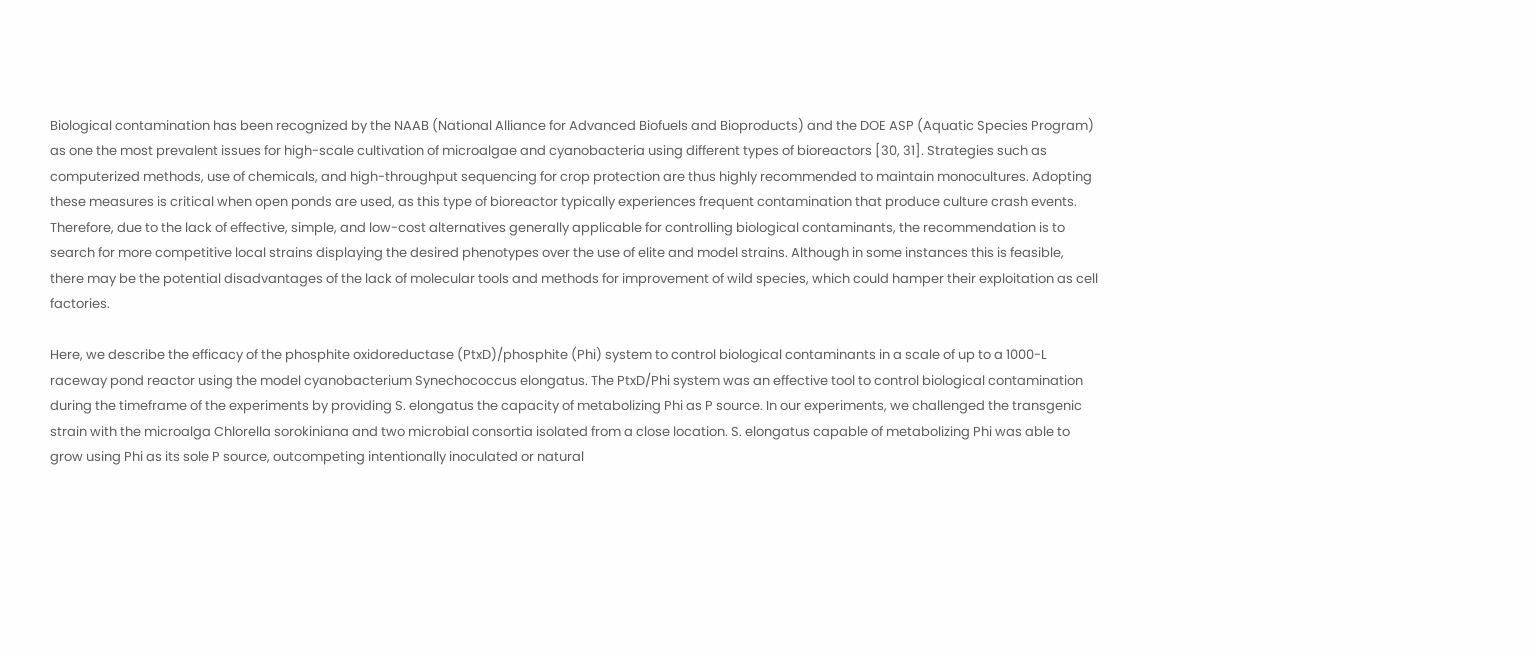Biological contamination has been recognized by the NAAB (National Alliance for Advanced Biofuels and Bioproducts) and the DOE ASP (Aquatic Species Program) as one the most prevalent issues for high-scale cultivation of microalgae and cyanobacteria using different types of bioreactors [30, 31]. Strategies such as computerized methods, use of chemicals, and high-throughput sequencing for crop protection are thus highly recommended to maintain monocultures. Adopting these measures is critical when open ponds are used, as this type of bioreactor typically experiences frequent contamination that produce culture crash events. Therefore, due to the lack of effective, simple, and low-cost alternatives generally applicable for controlling biological contaminants, the recommendation is to search for more competitive local strains displaying the desired phenotypes over the use of elite and model strains. Although in some instances this is feasible, there may be the potential disadvantages of the lack of molecular tools and methods for improvement of wild species, which could hamper their exploitation as cell factories.

Here, we describe the efficacy of the phosphite oxidoreductase (PtxD)/phosphite (Phi) system to control biological contaminants in a scale of up to a 1000-L raceway pond reactor using the model cyanobacterium Synechococcus elongatus. The PtxD/Phi system was an effective tool to control biological contamination during the timeframe of the experiments by providing S. elongatus the capacity of metabolizing Phi as P source. In our experiments, we challenged the transgenic strain with the microalga Chlorella sorokiniana and two microbial consortia isolated from a close location. S. elongatus capable of metabolizing Phi was able to grow using Phi as its sole P source, outcompeting intentionally inoculated or natural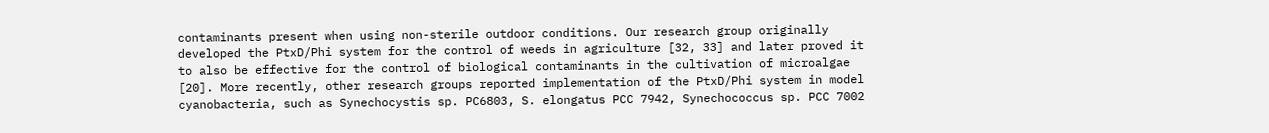contaminants present when using non-sterile outdoor conditions. Our research group originally developed the PtxD/Phi system for the control of weeds in agriculture [32, 33] and later proved it to also be effective for the control of biological contaminants in the cultivation of microalgae [20]. More recently, other research groups reported implementation of the PtxD/Phi system in model cyanobacteria, such as Synechocystis sp. PC6803, S. elongatus PCC 7942, Synechococcus sp. PCC 7002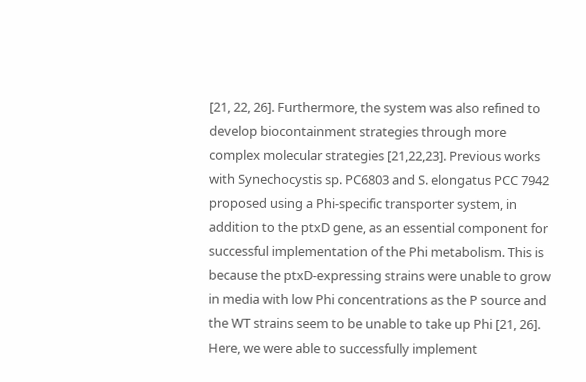[21, 22, 26]. Furthermore, the system was also refined to develop biocontainment strategies through more complex molecular strategies [21,22,23]. Previous works with Synechocystis sp. PC6803 and S. elongatus PCC 7942 proposed using a Phi-specific transporter system, in addition to the ptxD gene, as an essential component for successful implementation of the Phi metabolism. This is because the ptxD-expressing strains were unable to grow in media with low Phi concentrations as the P source and the WT strains seem to be unable to take up Phi [21, 26]. Here, we were able to successfully implement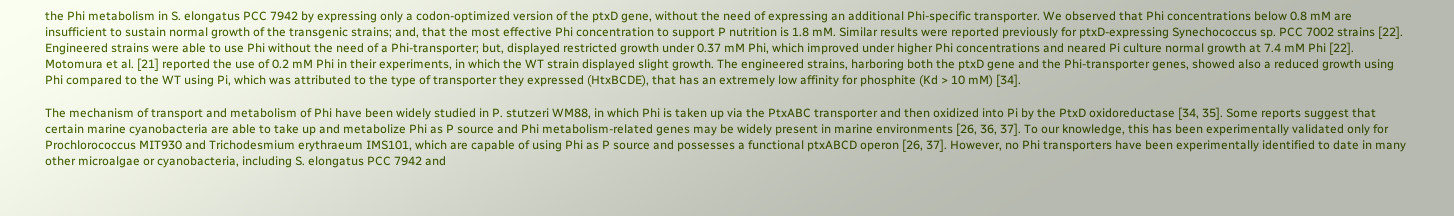the Phi metabolism in S. elongatus PCC 7942 by expressing only a codon-optimized version of the ptxD gene, without the need of expressing an additional Phi-specific transporter. We observed that Phi concentrations below 0.8 mM are insufficient to sustain normal growth of the transgenic strains; and, that the most effective Phi concentration to support P nutrition is 1.8 mM. Similar results were reported previously for ptxD-expressing Synechococcus sp. PCC 7002 strains [22]. Engineered strains were able to use Phi without the need of a Phi-transporter; but, displayed restricted growth under 0.37 mM Phi, which improved under higher Phi concentrations and neared Pi culture normal growth at 7.4 mM Phi [22]. Motomura et al. [21] reported the use of 0.2 mM Phi in their experiments, in which the WT strain displayed slight growth. The engineered strains, harboring both the ptxD gene and the Phi-transporter genes, showed also a reduced growth using Phi compared to the WT using Pi, which was attributed to the type of transporter they expressed (HtxBCDE), that has an extremely low affinity for phosphite (Kd > 10 mM) [34].

The mechanism of transport and metabolism of Phi have been widely studied in P. stutzeri WM88, in which Phi is taken up via the PtxABC transporter and then oxidized into Pi by the PtxD oxidoreductase [34, 35]. Some reports suggest that certain marine cyanobacteria are able to take up and metabolize Phi as P source and Phi metabolism-related genes may be widely present in marine environments [26, 36, 37]. To our knowledge, this has been experimentally validated only for Prochlorococcus MIT930 and Trichodesmium erythraeum IMS101, which are capable of using Phi as P source and possesses a functional ptxABCD operon [26, 37]. However, no Phi transporters have been experimentally identified to date in many other microalgae or cyanobacteria, including S. elongatus PCC 7942 and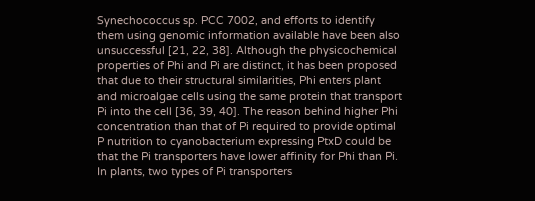Synechococcus sp. PCC 7002, and efforts to identify them using genomic information available have been also unsuccessful [21, 22, 38]. Although the physicochemical properties of Phi and Pi are distinct, it has been proposed that due to their structural similarities, Phi enters plant and microalgae cells using the same protein that transport Pi into the cell [36, 39, 40]. The reason behind higher Phi concentration than that of Pi required to provide optimal P nutrition to cyanobacterium expressing PtxD could be that the Pi transporters have lower affinity for Phi than Pi. In plants, two types of Pi transporters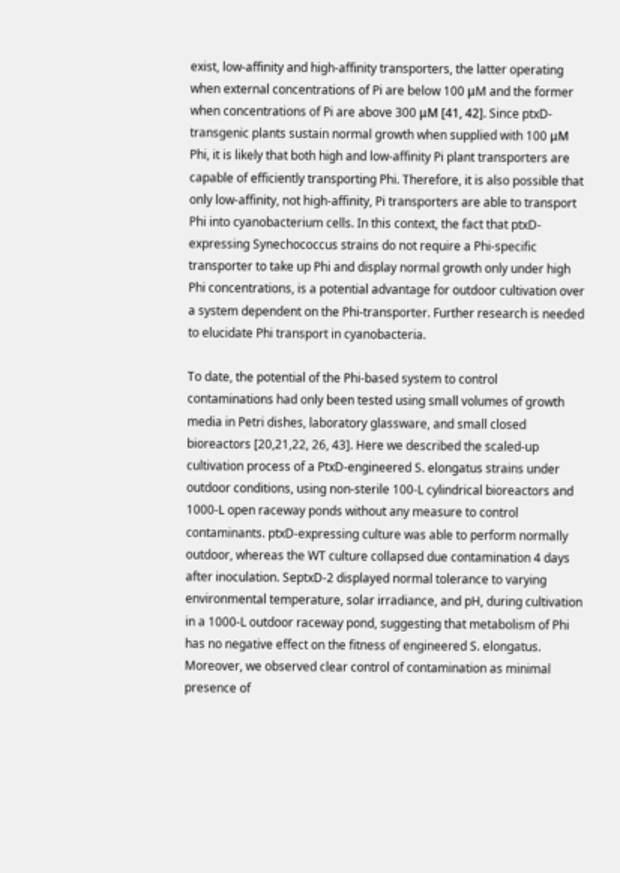exist, low-affinity and high-affinity transporters, the latter operating when external concentrations of Pi are below 100 μM and the former when concentrations of Pi are above 300 μM [41, 42]. Since ptxD-transgenic plants sustain normal growth when supplied with 100 μM Phi, it is likely that both high and low-affinity Pi plant transporters are capable of efficiently transporting Phi. Therefore, it is also possible that only low-affinity, not high-affinity, Pi transporters are able to transport Phi into cyanobacterium cells. In this context, the fact that ptxD-expressing Synechococcus strains do not require a Phi-specific transporter to take up Phi and display normal growth only under high Phi concentrations, is a potential advantage for outdoor cultivation over a system dependent on the Phi-transporter. Further research is needed to elucidate Phi transport in cyanobacteria.

To date, the potential of the Phi-based system to control contaminations had only been tested using small volumes of growth media in Petri dishes, laboratory glassware, and small closed bioreactors [20,21,22, 26, 43]. Here we described the scaled-up cultivation process of a PtxD-engineered S. elongatus strains under outdoor conditions, using non-sterile 100-L cylindrical bioreactors and 1000-L open raceway ponds without any measure to control contaminants. ptxD-expressing culture was able to perform normally outdoor, whereas the WT culture collapsed due contamination 4 days after inoculation. SeptxD-2 displayed normal tolerance to varying environmental temperature, solar irradiance, and pH, during cultivation in a 1000-L outdoor raceway pond, suggesting that metabolism of Phi has no negative effect on the fitness of engineered S. elongatus. Moreover, we observed clear control of contamination as minimal presence of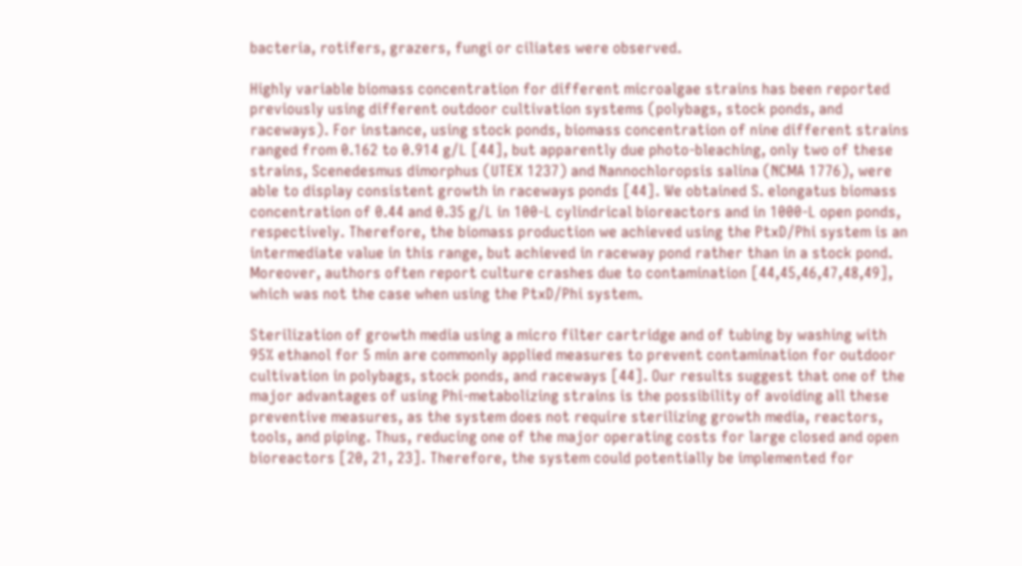bacteria, rotifers, grazers, fungi or ciliates were observed.

Highly variable biomass concentration for different microalgae strains has been reported previously using different outdoor cultivation systems (polybags, stock ponds, and raceways). For instance, using stock ponds, biomass concentration of nine different strains ranged from 0.162 to 0.914 g/L [44], but apparently due photo-bleaching, only two of these strains, Scenedesmus dimorphus (UTEX 1237) and Nannochloropsis salina (NCMA 1776), were able to display consistent growth in raceways ponds [44]. We obtained S. elongatus biomass concentration of 0.44 and 0.35 g/L in 100-L cylindrical bioreactors and in 1000-L open ponds, respectively. Therefore, the biomass production we achieved using the PtxD/Phi system is an intermediate value in this range, but achieved in raceway pond rather than in a stock pond. Moreover, authors often report culture crashes due to contamination [44,45,46,47,48,49], which was not the case when using the PtxD/Phi system.

Sterilization of growth media using a micro filter cartridge and of tubing by washing with 95% ethanol for 5 min are commonly applied measures to prevent contamination for outdoor cultivation in polybags, stock ponds, and raceways [44]. Our results suggest that one of the major advantages of using Phi-metabolizing strains is the possibility of avoiding all these preventive measures, as the system does not require sterilizing growth media, reactors, tools, and piping. Thus, reducing one of the major operating costs for large closed and open bioreactors [20, 21, 23]. Therefore, the system could potentially be implemented for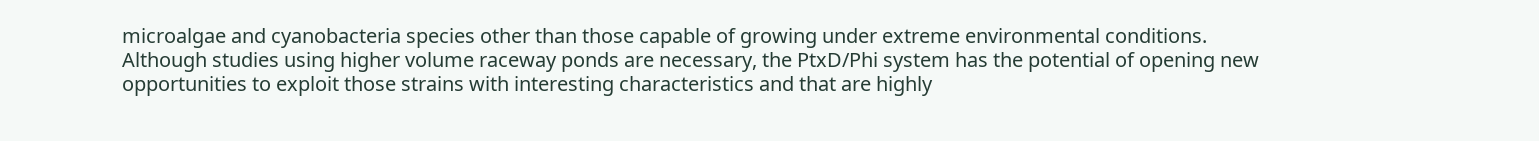microalgae and cyanobacteria species other than those capable of growing under extreme environmental conditions. Although studies using higher volume raceway ponds are necessary, the PtxD/Phi system has the potential of opening new opportunities to exploit those strains with interesting characteristics and that are highly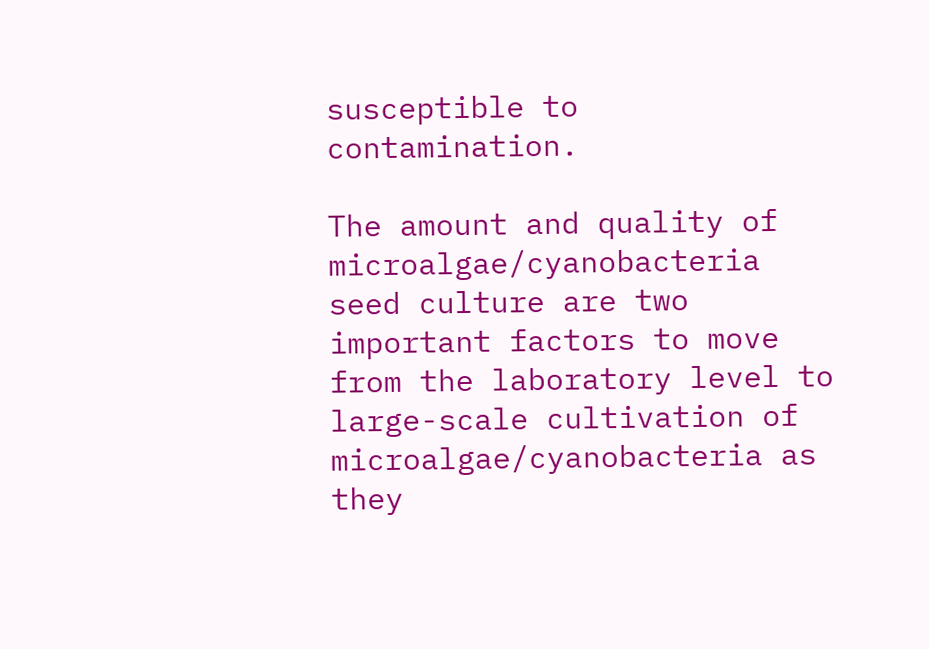susceptible to contamination.

The amount and quality of microalgae/cyanobacteria seed culture are two important factors to move from the laboratory level to large-scale cultivation of microalgae/cyanobacteria as they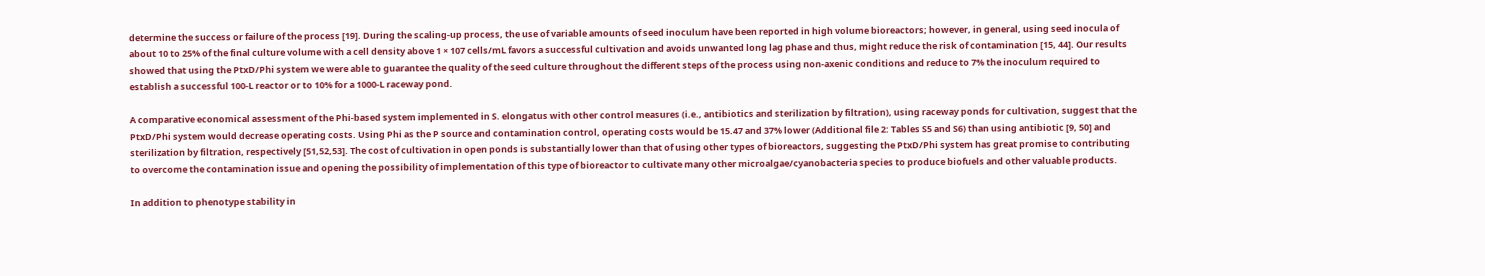determine the success or failure of the process [19]. During the scaling-up process, the use of variable amounts of seed inoculum have been reported in high volume bioreactors; however, in general, using seed inocula of about 10 to 25% of the final culture volume with a cell density above 1 × 107 cells/mL favors a successful cultivation and avoids unwanted long lag phase and thus, might reduce the risk of contamination [15, 44]. Our results showed that using the PtxD/Phi system we were able to guarantee the quality of the seed culture throughout the different steps of the process using non-axenic conditions and reduce to 7% the inoculum required to establish a successful 100-L reactor or to 10% for a 1000-L raceway pond.

A comparative economical assessment of the Phi-based system implemented in S. elongatus with other control measures (i.e., antibiotics and sterilization by filtration), using raceway ponds for cultivation, suggest that the PtxD/Phi system would decrease operating costs. Using Phi as the P source and contamination control, operating costs would be 15.47 and 37% lower (Additional file 2: Tables S5 and S6) than using antibiotic [9, 50] and sterilization by filtration, respectively [51,52,53]. The cost of cultivation in open ponds is substantially lower than that of using other types of bioreactors, suggesting the PtxD/Phi system has great promise to contributing to overcome the contamination issue and opening the possibility of implementation of this type of bioreactor to cultivate many other microalgae/cyanobacteria species to produce biofuels and other valuable products.

In addition to phenotype stability in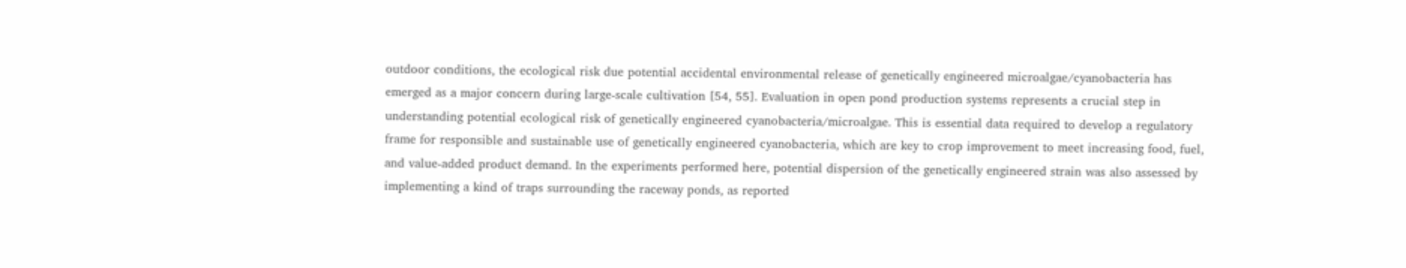outdoor conditions, the ecological risk due potential accidental environmental release of genetically engineered microalgae/cyanobacteria has emerged as a major concern during large-scale cultivation [54, 55]. Evaluation in open pond production systems represents a crucial step in understanding potential ecological risk of genetically engineered cyanobacteria/microalgae. This is essential data required to develop a regulatory frame for responsible and sustainable use of genetically engineered cyanobacteria, which are key to crop improvement to meet increasing food, fuel, and value-added product demand. In the experiments performed here, potential dispersion of the genetically engineered strain was also assessed by implementing a kind of traps surrounding the raceway ponds, as reported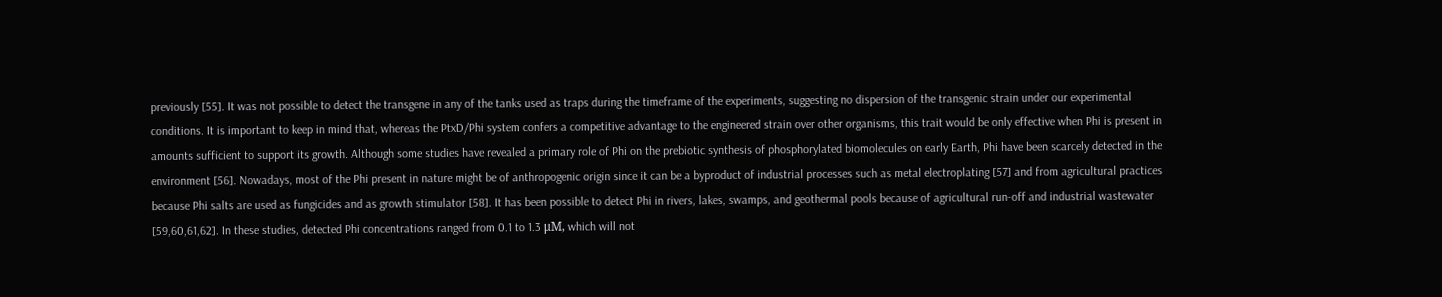previously [55]. It was not possible to detect the transgene in any of the tanks used as traps during the timeframe of the experiments, suggesting no dispersion of the transgenic strain under our experimental conditions. It is important to keep in mind that, whereas the PtxD/Phi system confers a competitive advantage to the engineered strain over other organisms, this trait would be only effective when Phi is present in amounts sufficient to support its growth. Although some studies have revealed a primary role of Phi on the prebiotic synthesis of phosphorylated biomolecules on early Earth, Phi have been scarcely detected in the environment [56]. Nowadays, most of the Phi present in nature might be of anthropogenic origin since it can be a byproduct of industrial processes such as metal electroplating [57] and from agricultural practices because Phi salts are used as fungicides and as growth stimulator [58]. It has been possible to detect Phi in rivers, lakes, swamps, and geothermal pools because of agricultural run-off and industrial wastewater [59,60,61,62]. In these studies, detected Phi concentrations ranged from 0.1 to 1.3 μM, which will not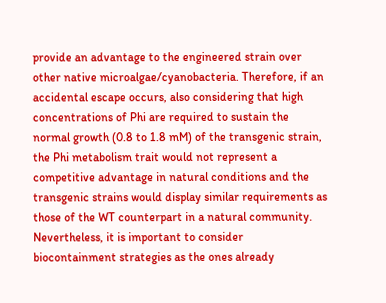provide an advantage to the engineered strain over other native microalgae/cyanobacteria. Therefore, if an accidental escape occurs, also considering that high concentrations of Phi are required to sustain the normal growth (0.8 to 1.8 mM) of the transgenic strain, the Phi metabolism trait would not represent a competitive advantage in natural conditions and the transgenic strains would display similar requirements as those of the WT counterpart in a natural community. Nevertheless, it is important to consider biocontainment strategies as the ones already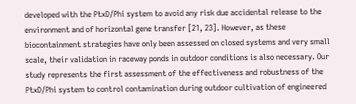developed with the PtxD/Phi system to avoid any risk due accidental release to the environment and of horizontal gene transfer [21, 23]. However, as these biocontainment strategies have only been assessed on closed systems and very small scale, their validation in raceway ponds in outdoor conditions is also necessary. Our study represents the first assessment of the effectiveness and robustness of the PtxD/Phi system to control contamination during outdoor cultivation of engineered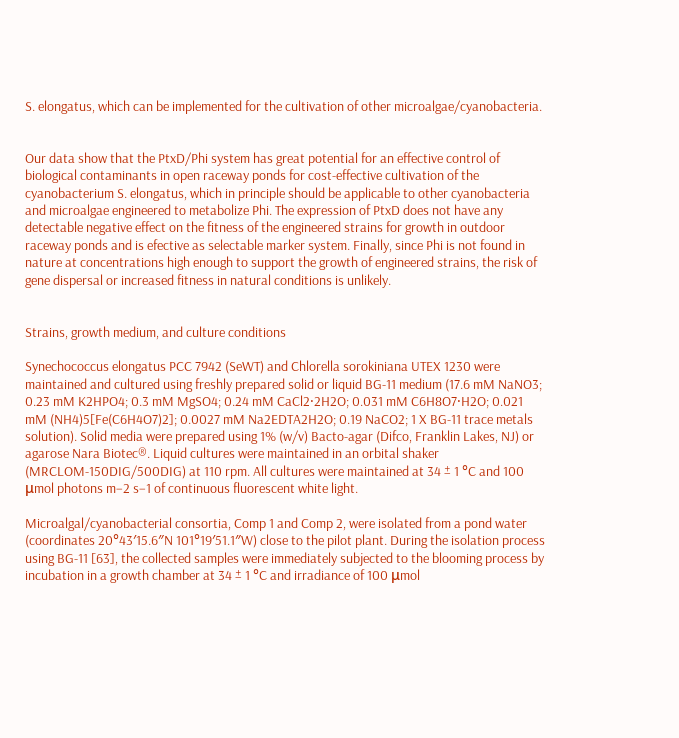S. elongatus, which can be implemented for the cultivation of other microalgae/cyanobacteria.


Our data show that the PtxD/Phi system has great potential for an effective control of biological contaminants in open raceway ponds for cost-effective cultivation of the cyanobacterium S. elongatus, which in principle should be applicable to other cyanobacteria and microalgae engineered to metabolize Phi. The expression of PtxD does not have any detectable negative effect on the fitness of the engineered strains for growth in outdoor raceway ponds and is efective as selectable marker system. Finally, since Phi is not found in nature at concentrations high enough to support the growth of engineered strains, the risk of gene dispersal or increased fitness in natural conditions is unlikely.


Strains, growth medium, and culture conditions

Synechococcus elongatus PCC 7942 (SeWT) and Chlorella sorokiniana UTEX 1230 were maintained and cultured using freshly prepared solid or liquid BG-11 medium (17.6 mM NaNO3; 0.23 mM K2HPO4; 0.3 mM MgSO4; 0.24 mM CaCl2·2H2O; 0.031 mM C6H8O7·H2O; 0.021 mM (NH4)5[Fe(C6H4O7)2]; 0.0027 mM Na2EDTA2H2O; 0.19 NaCO2; 1 X BG-11 trace metals solution). Solid media were prepared using 1% (w/v) Bacto-agar (Difco, Franklin Lakes, NJ) or agarose Nara Biotec®. Liquid cultures were maintained in an orbital shaker (MRCLOM-150DIG/500DIG) at 110 rpm. All cultures were maintained at 34 ± 1 °C and 100 μmol photons m−2 s−1 of continuous fluorescent white light.

Microalgal/cyanobacterial consortia, Comp 1 and Comp 2, were isolated from a pond water (coordinates 20°43′15.6″N 101°19′51.1″W) close to the pilot plant. During the isolation process using BG-11 [63], the collected samples were immediately subjected to the blooming process by incubation in a growth chamber at 34 ± 1 °C and irradiance of 100 μmol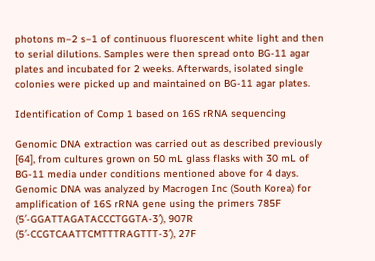photons m−2 s−1 of continuous fluorescent white light and then to serial dilutions. Samples were then spread onto BG-11 agar plates and incubated for 2 weeks. Afterwards, isolated single colonies were picked up and maintained on BG-11 agar plates.

Identification of Comp 1 based on 16S rRNA sequencing

Genomic DNA extraction was carried out as described previously [64], from cultures grown on 50 mL glass flasks with 30 mL of BG-11 media under conditions mentioned above for 4 days. Genomic DNA was analyzed by Macrogen Inc (South Korea) for amplification of 16S rRNA gene using the primers 785F (5′-GGATTAGATACCCTGGTA-3′), 907R (5′-CCGTCAATTCMTTTRAGTTT-3′), 27F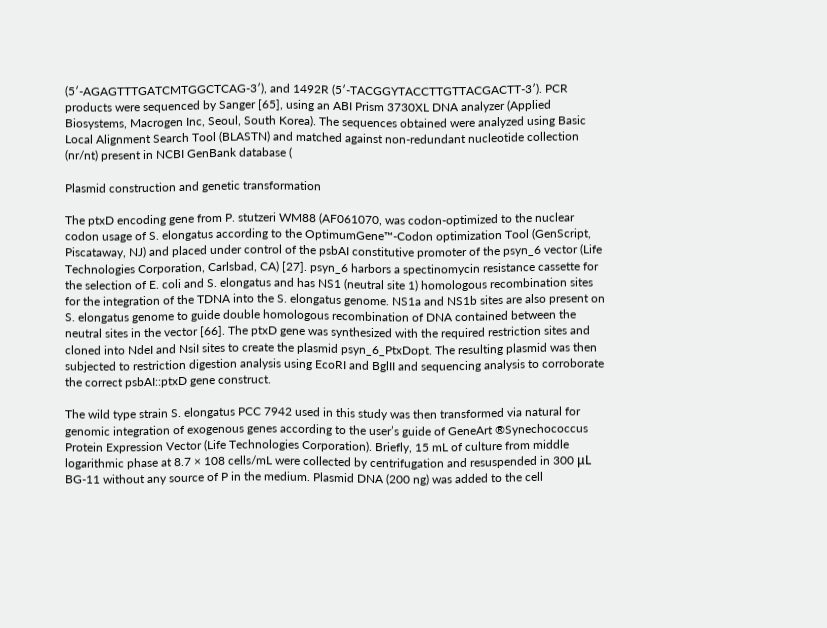(5′-AGAGTTTGATCMTGGCTCAG-3′), and 1492R (5′-TACGGYTACCTTGTTACGACTT-3′). PCR products were sequenced by Sanger [65], using an ABI Prism 3730XL DNA analyzer (Applied Biosystems, Macrogen Inc, Seoul, South Korea). The sequences obtained were analyzed using Basic Local Alignment Search Tool (BLASTN) and matched against non-redundant nucleotide collection (nr/nt) present in NCBI GenBank database (

Plasmid construction and genetic transformation

The ptxD encoding gene from P. stutzeri WM88 (AF061070, was codon-optimized to the nuclear codon usage of S. elongatus according to the OptimumGene™-Codon optimization Tool (GenScript, Piscataway, NJ) and placed under control of the psbAI constitutive promoter of the psyn_6 vector (Life Technologies Corporation, Carlsbad, CA) [27]. psyn_6 harbors a spectinomycin resistance cassette for the selection of E. coli and S. elongatus and has NS1 (neutral site 1) homologous recombination sites for the integration of the TDNA into the S. elongatus genome. NS1a and NS1b sites are also present on S. elongatus genome to guide double homologous recombination of DNA contained between the neutral sites in the vector [66]. The ptxD gene was synthesized with the required restriction sites and cloned into NdeI and NsiI sites to create the plasmid psyn_6_PtxDopt. The resulting plasmid was then subjected to restriction digestion analysis using EcoRI and BglII and sequencing analysis to corroborate the correct psbAI::ptxD gene construct.

The wild type strain S. elongatus PCC 7942 used in this study was then transformed via natural for genomic integration of exogenous genes according to the user’s guide of GeneArt ®Synechococcus Protein Expression Vector (Life Technologies Corporation). Briefly, 15 mL of culture from middle logarithmic phase at 8.7 × 108 cells/mL were collected by centrifugation and resuspended in 300 μL BG-11 without any source of P in the medium. Plasmid DNA (200 ng) was added to the cell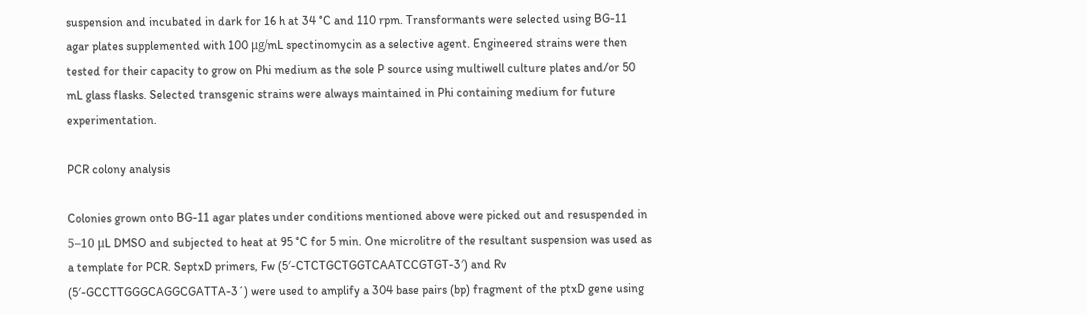suspension and incubated in dark for 16 h at 34 °C and 110 rpm. Transformants were selected using BG-11 agar plates supplemented with 100 μg/mL spectinomycin as a selective agent. Engineered strains were then tested for their capacity to grow on Phi medium as the sole P source using multiwell culture plates and/or 50 mL glass flasks. Selected transgenic strains were always maintained in Phi containing medium for future experimentation.

PCR colony analysis

Colonies grown onto BG-11 agar plates under conditions mentioned above were picked out and resuspended in 5–10 μL DMSO and subjected to heat at 95 °C for 5 min. One microlitre of the resultant suspension was used as a template for PCR. SeptxD primers, Fw (5′-CTCTGCTGGTCAATCCGTGT-3′) and Rv (5′-GCCTTGGGCAGGCGATTA-3´) were used to amplify a 304 base pairs (bp) fragment of the ptxD gene using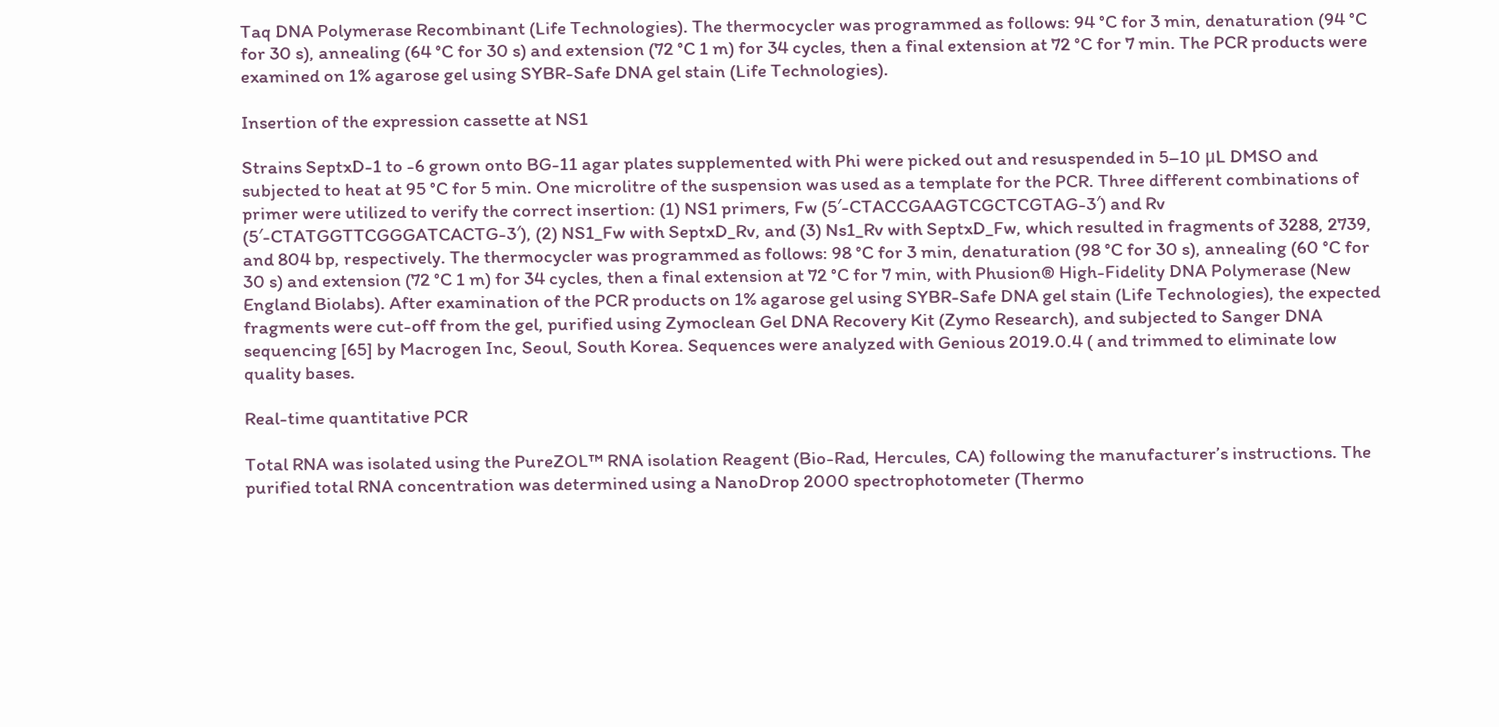Taq DNA Polymerase Recombinant (Life Technologies). The thermocycler was programmed as follows: 94 °C for 3 min, denaturation (94 °C for 30 s), annealing (64 °C for 30 s) and extension (72 °C 1 m) for 34 cycles, then a final extension at 72 °C for 7 min. The PCR products were examined on 1% agarose gel using SYBR-Safe DNA gel stain (Life Technologies).

Insertion of the expression cassette at NS1

Strains SeptxD-1 to -6 grown onto BG-11 agar plates supplemented with Phi were picked out and resuspended in 5–10 μL DMSO and subjected to heat at 95 °C for 5 min. One microlitre of the suspension was used as a template for the PCR. Three different combinations of primer were utilized to verify the correct insertion: (1) NS1 primers, Fw (5′-CTACCGAAGTCGCTCGTAG-3′) and Rv (5′-CTATGGTTCGGGATCACTG-3′), (2) NS1_Fw with SeptxD_Rv, and (3) Ns1_Rv with SeptxD_Fw, which resulted in fragments of 3288, 2739, and 804 bp, respectively. The thermocycler was programmed as follows: 98 °C for 3 min, denaturation (98 °C for 30 s), annealing (60 °C for 30 s) and extension (72 °C 1 m) for 34 cycles, then a final extension at 72 °C for 7 min, with Phusion® High-Fidelity DNA Polymerase (New England Biolabs). After examination of the PCR products on 1% agarose gel using SYBR-Safe DNA gel stain (Life Technologies), the expected fragments were cut-off from the gel, purified using Zymoclean Gel DNA Recovery Kit (Zymo Research), and subjected to Sanger DNA sequencing [65] by Macrogen Inc, Seoul, South Korea. Sequences were analyzed with Genious 2019.0.4 ( and trimmed to eliminate low quality bases.

Real-time quantitative PCR

Total RNA was isolated using the PureZOL™ RNA isolation Reagent (Bio-Rad, Hercules, CA) following the manufacturer’s instructions. The purified total RNA concentration was determined using a NanoDrop 2000 spectrophotometer (Thermo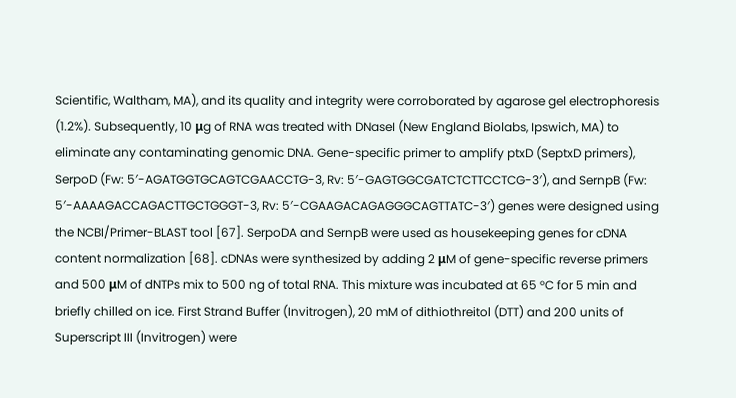Scientific, Waltham, MA), and its quality and integrity were corroborated by agarose gel electrophoresis (1.2%). Subsequently, 10 μg of RNA was treated with DNaseI (New England Biolabs, Ipswich, MA) to eliminate any contaminating genomic DNA. Gene-specific primer to amplify ptxD (SeptxD primers), SerpoD (Fw: 5′-AGATGGTGCAGTCGAACCTG-3, Rv: 5′-GAGTGGCGATCTCTTCCTCG-3′), and SernpB (Fw: 5′-AAAAGACCAGACTTGCTGGGT-3, Rv: 5′-CGAAGACAGAGGGCAGTTATC-3′) genes were designed using the NCBI/Primer-BLAST tool [67]. SerpoDA and SernpB were used as housekeeping genes for cDNA content normalization [68]. cDNAs were synthesized by adding 2 μM of gene-specific reverse primers and 500 μM of dNTPs mix to 500 ng of total RNA. This mixture was incubated at 65 °C for 5 min and briefly chilled on ice. First Strand Buffer (Invitrogen), 20 mM of dithiothreitol (DTT) and 200 units of Superscript III (Invitrogen) were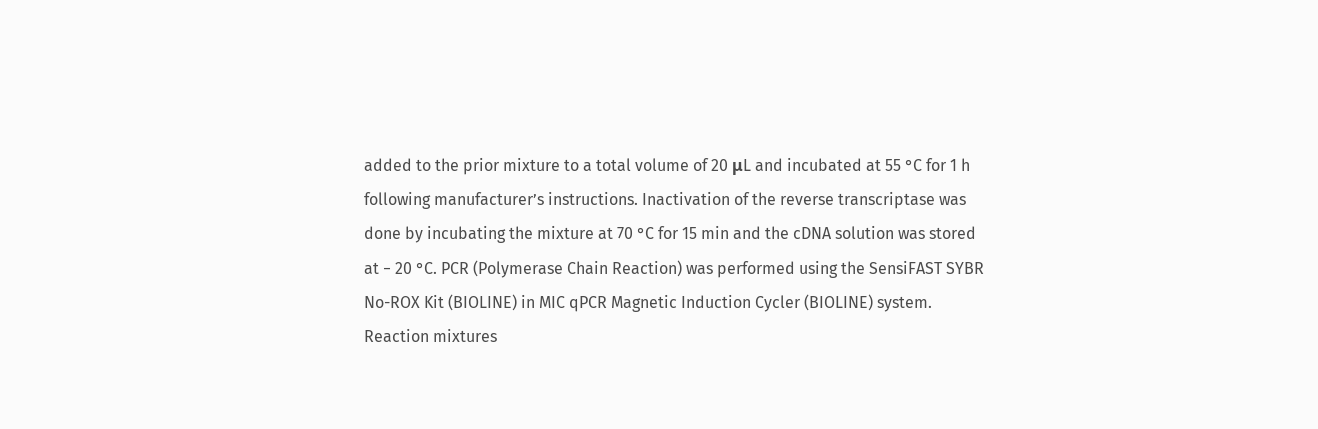added to the prior mixture to a total volume of 20 μL and incubated at 55 °C for 1 h following manufacturer’s instructions. Inactivation of the reverse transcriptase was done by incubating the mixture at 70 °C for 15 min and the cDNA solution was stored at − 20 °C. PCR (Polymerase Chain Reaction) was performed using the SensiFAST SYBR No-ROX Kit (BIOLINE) in MIC qPCR Magnetic Induction Cycler (BIOLINE) system. Reaction mixtures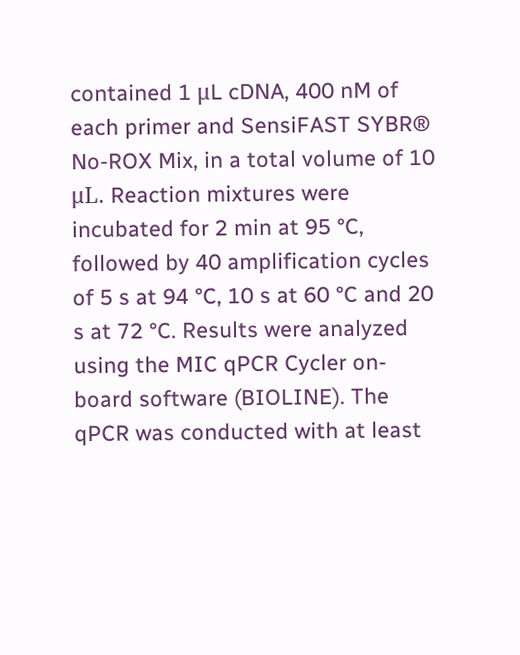contained 1 μL cDNA, 400 nM of each primer and SensiFAST SYBR® No-ROX Mix, in a total volume of 10 μL. Reaction mixtures were incubated for 2 min at 95 °C, followed by 40 amplification cycles of 5 s at 94 °C, 10 s at 60 °C and 20 s at 72 °C. Results were analyzed using the MIC qPCR Cycler on-board software (BIOLINE). The qPCR was conducted with at least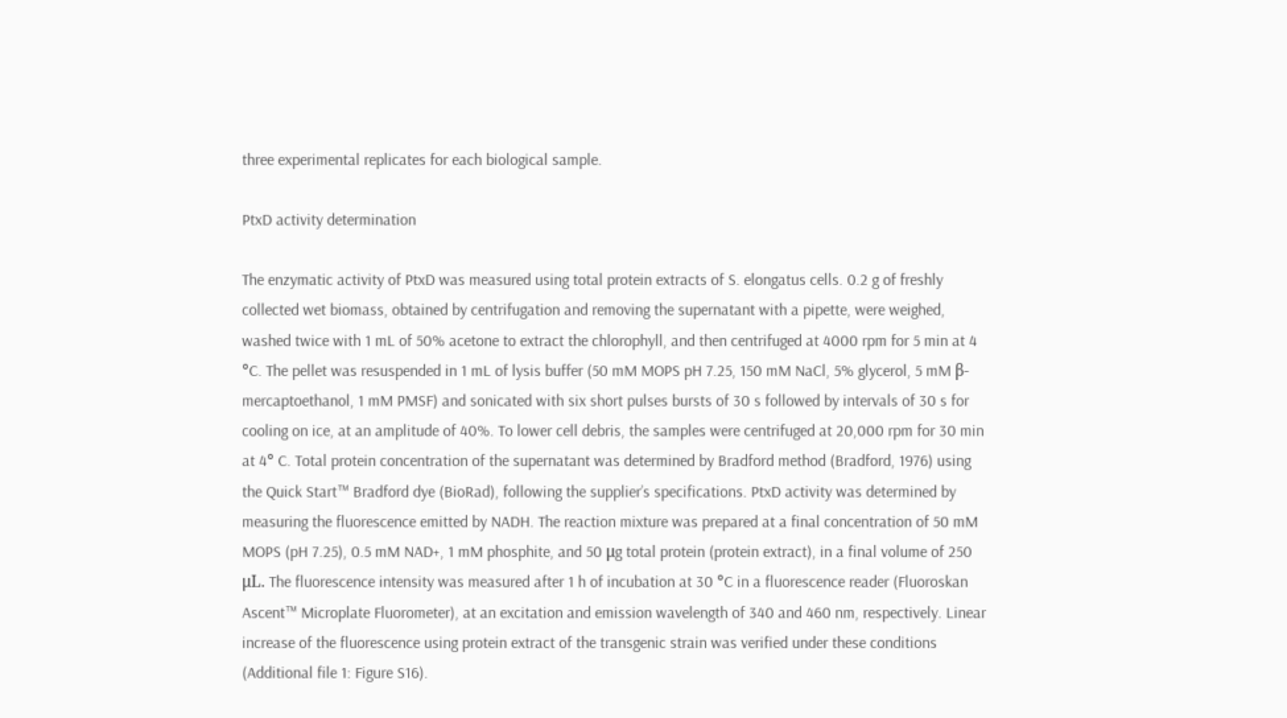three experimental replicates for each biological sample.

PtxD activity determination

The enzymatic activity of PtxD was measured using total protein extracts of S. elongatus cells. 0.2 g of freshly collected wet biomass, obtained by centrifugation and removing the supernatant with a pipette, were weighed, washed twice with 1 mL of 50% acetone to extract the chlorophyll, and then centrifuged at 4000 rpm for 5 min at 4 °C. The pellet was resuspended in 1 mL of lysis buffer (50 mM MOPS pH 7.25, 150 mM NaCl, 5% glycerol, 5 mM β-mercaptoethanol, 1 mM PMSF) and sonicated with six short pulses bursts of 30 s followed by intervals of 30 s for cooling on ice, at an amplitude of 40%. To lower cell debris, the samples were centrifuged at 20,000 rpm for 30 min at 4° C. Total protein concentration of the supernatant was determined by Bradford method (Bradford, 1976) using the Quick Start™ Bradford dye (BioRad), following the supplier’s specifications. PtxD activity was determined by measuring the fluorescence emitted by NADH. The reaction mixture was prepared at a final concentration of 50 mM MOPS (pH 7.25), 0.5 mM NAD+, 1 mM phosphite, and 50 μg total protein (protein extract), in a final volume of 250 μL. The fluorescence intensity was measured after 1 h of incubation at 30 °C in a fluorescence reader (Fluoroskan Ascent™ Microplate Fluorometer), at an excitation and emission wavelength of 340 and 460 nm, respectively. Linear increase of the fluorescence using protein extract of the transgenic strain was verified under these conditions (Additional file 1: Figure S16).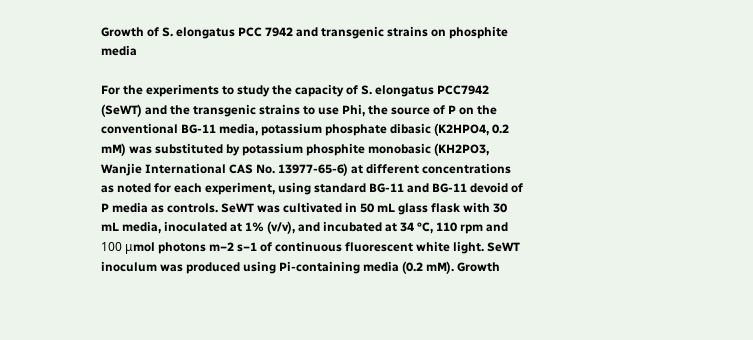Growth of S. elongatus PCC 7942 and transgenic strains on phosphite media

For the experiments to study the capacity of S. elongatus PCC7942 (SeWT) and the transgenic strains to use Phi, the source of P on the conventional BG-11 media, potassium phosphate dibasic (K2HPO4, 0.2 mM) was substituted by potassium phosphite monobasic (KH2PO3, Wanjie International CAS No. 13977-65-6) at different concentrations as noted for each experiment, using standard BG-11 and BG-11 devoid of P media as controls. SeWT was cultivated in 50 mL glass flask with 30 mL media, inoculated at 1% (v/v), and incubated at 34 °C, 110 rpm and 100 μmol photons m−2 s−1 of continuous fluorescent white light. SeWT inoculum was produced using Pi-containing media (0.2 mM). Growth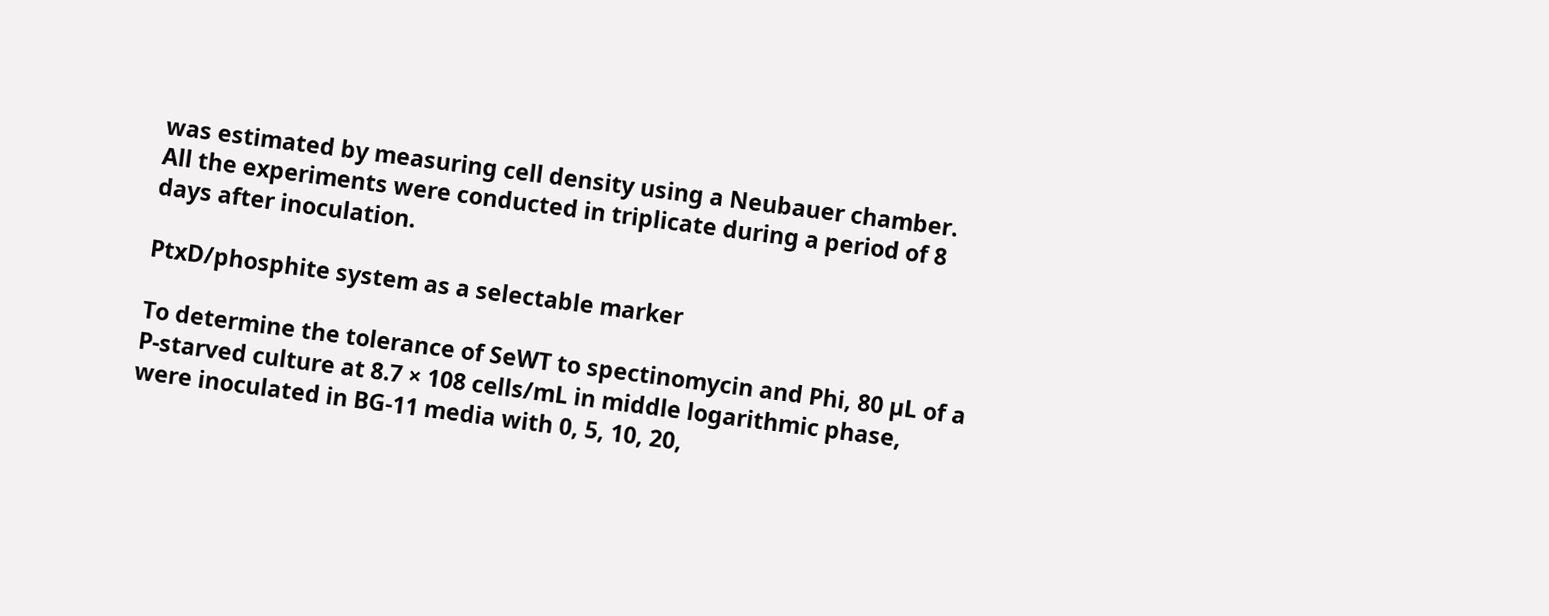was estimated by measuring cell density using a Neubauer chamber. All the experiments were conducted in triplicate during a period of 8 days after inoculation.

PtxD/phosphite system as a selectable marker

To determine the tolerance of SeWT to spectinomycin and Phi, 80 µL of a P-starved culture at 8.7 × 108 cells/mL in middle logarithmic phase, were inoculated in BG-11 media with 0, 5, 10, 20,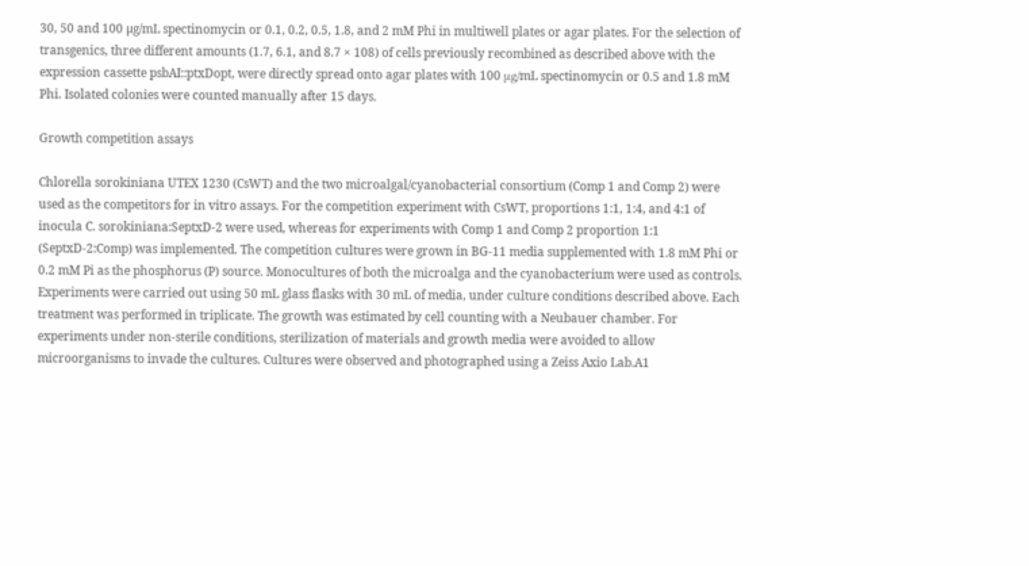30, 50 and 100 µg/mL spectinomycin or 0.1, 0.2, 0.5, 1.8, and 2 mM Phi in multiwell plates or agar plates. For the selection of transgenics, three different amounts (1.7, 6.1, and 8.7 × 108) of cells previously recombined as described above with the expression cassette psbAI::ptxDopt, were directly spread onto agar plates with 100 μg/mL spectinomycin or 0.5 and 1.8 mM Phi. Isolated colonies were counted manually after 15 days.

Growth competition assays

Chlorella sorokiniana UTEX 1230 (CsWT) and the two microalgal/cyanobacterial consortium (Comp 1 and Comp 2) were used as the competitors for in vitro assays. For the competition experiment with CsWT, proportions 1:1, 1:4, and 4:1 of inocula C. sorokiniana:SeptxD-2 were used, whereas for experiments with Comp 1 and Comp 2 proportion 1:1 (SeptxD-2:Comp) was implemented. The competition cultures were grown in BG-11 media supplemented with 1.8 mM Phi or 0.2 mM Pi as the phosphorus (P) source. Monocultures of both the microalga and the cyanobacterium were used as controls. Experiments were carried out using 50 mL glass flasks with 30 mL of media, under culture conditions described above. Each treatment was performed in triplicate. The growth was estimated by cell counting with a Neubauer chamber. For experiments under non-sterile conditions, sterilization of materials and growth media were avoided to allow microorganisms to invade the cultures. Cultures were observed and photographed using a Zeiss Axio Lab.A1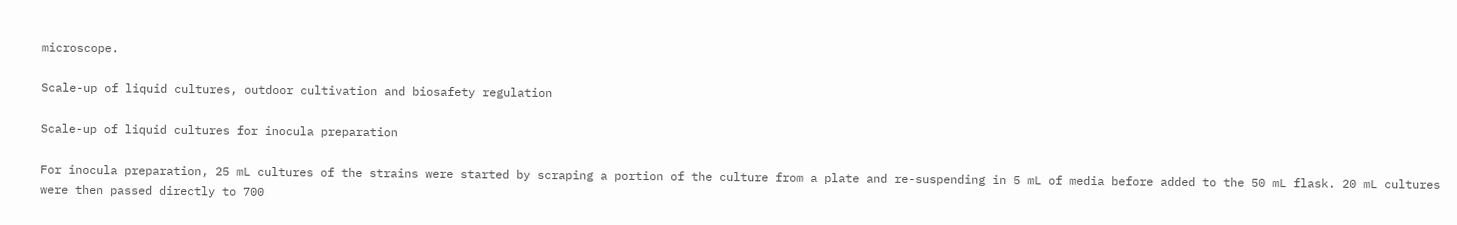microscope.

Scale-up of liquid cultures, outdoor cultivation and biosafety regulation

Scale-up of liquid cultures for inocula preparation

For inocula preparation, 25 mL cultures of the strains were started by scraping a portion of the culture from a plate and re-suspending in 5 mL of media before added to the 50 mL flask. 20 mL cultures were then passed directly to 700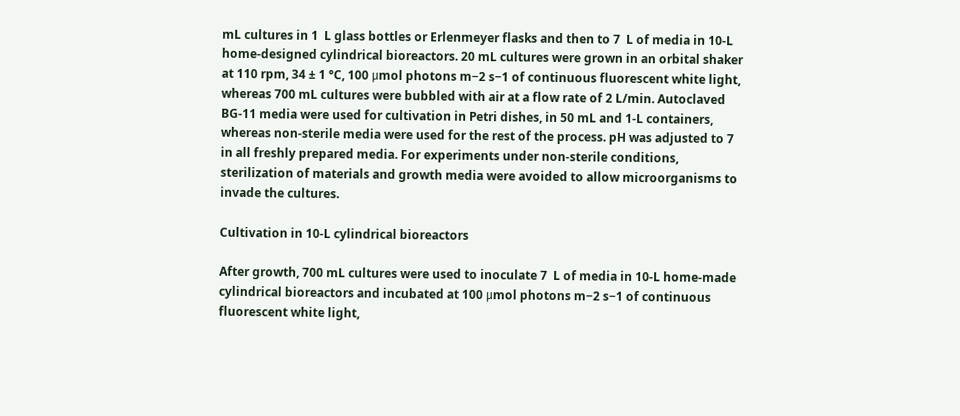mL cultures in 1  L glass bottles or Erlenmeyer flasks and then to 7  L of media in 10-L home-designed cylindrical bioreactors. 20 mL cultures were grown in an orbital shaker at 110 rpm, 34 ± 1 °C, 100 μmol photons m−2 s−1 of continuous fluorescent white light, whereas 700 mL cultures were bubbled with air at a flow rate of 2 L/min. Autoclaved BG-11 media were used for cultivation in Petri dishes, in 50 mL and 1-L containers, whereas non-sterile media were used for the rest of the process. pH was adjusted to 7 in all freshly prepared media. For experiments under non-sterile conditions, sterilization of materials and growth media were avoided to allow microorganisms to invade the cultures.

Cultivation in 10-L cylindrical bioreactors

After growth, 700 mL cultures were used to inoculate 7  L of media in 10-L home-made cylindrical bioreactors and incubated at 100 μmol photons m−2 s−1 of continuous fluorescent white light,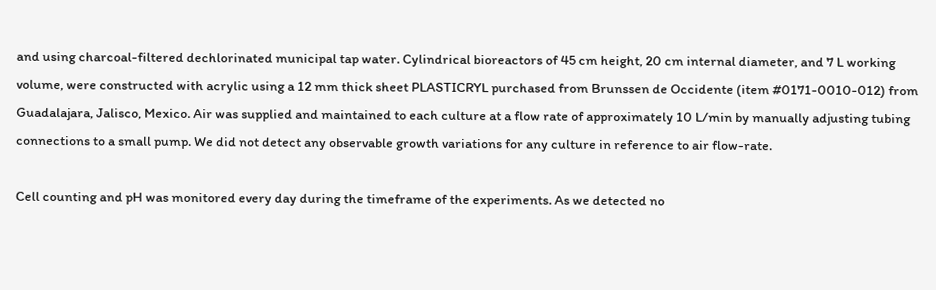and using charcoal-filtered dechlorinated municipal tap water. Cylindrical bioreactors of 45 cm height, 20 cm internal diameter, and 7 L working volume, were constructed with acrylic using a 12 mm thick sheet PLASTICRYL purchased from Brunssen de Occidente (item #0171-0010-012) from Guadalajara, Jalisco, Mexico. Air was supplied and maintained to each culture at a flow rate of approximately 10 L/min by manually adjusting tubing connections to a small pump. We did not detect any observable growth variations for any culture in reference to air flow-rate.

Cell counting and pH was monitored every day during the timeframe of the experiments. As we detected no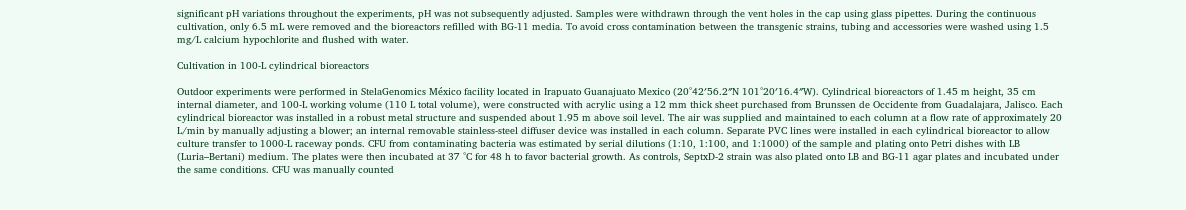significant pH variations throughout the experiments, pH was not subsequently adjusted. Samples were withdrawn through the vent holes in the cap using glass pipettes. During the continuous cultivation, only 6.5 mL were removed and the bioreactors refilled with BG-11 media. To avoid cross contamination between the transgenic strains, tubing and accessories were washed using 1.5 mg/L calcium hypochlorite and flushed with water.

Cultivation in 100-L cylindrical bioreactors

Outdoor experiments were performed in StelaGenomics México facility located in Irapuato Guanajuato Mexico (20°42′56.2″N 101°20′16.4″W). Cylindrical bioreactors of 1.45 m height, 35 cm internal diameter, and 100-L working volume (110 L total volume), were constructed with acrylic using a 12 mm thick sheet purchased from Brunssen de Occidente from Guadalajara, Jalisco. Each cylindrical bioreactor was installed in a robust metal structure and suspended about 1.95 m above soil level. The air was supplied and maintained to each column at a flow rate of approximately 20 L/min by manually adjusting a blower; an internal removable stainless-steel diffuser device was installed in each column. Separate PVC lines were installed in each cylindrical bioreactor to allow culture transfer to 1000-L raceway ponds. CFU from contaminating bacteria was estimated by serial dilutions (1:10, 1:100, and 1:1000) of the sample and plating onto Petri dishes with LB (Luria–Bertani) medium. The plates were then incubated at 37 °C for 48 h to favor bacterial growth. As controls, SeptxD-2 strain was also plated onto LB and BG-11 agar plates and incubated under the same conditions. CFU was manually counted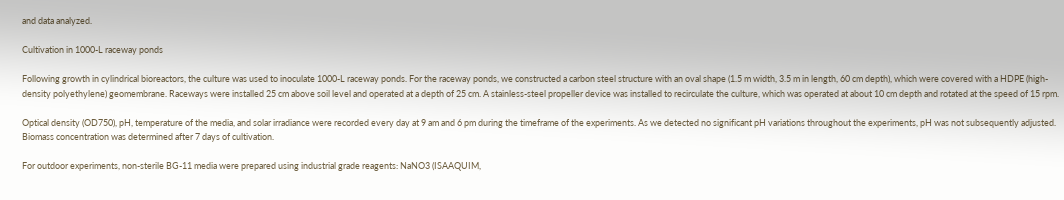and data analyzed.

Cultivation in 1000-L raceway ponds

Following growth in cylindrical bioreactors, the culture was used to inoculate 1000-L raceway ponds. For the raceway ponds, we constructed a carbon steel structure with an oval shape (1.5 m width, 3.5 m in length, 60 cm depth), which were covered with a HDPE (high-density polyethylene) geomembrane. Raceways were installed 25 cm above soil level and operated at a depth of 25 cm. A stainless-steel propeller device was installed to recirculate the culture, which was operated at about 10 cm depth and rotated at the speed of 15 rpm.

Optical density (OD750), pH, temperature of the media, and solar irradiance were recorded every day at 9 am and 6 pm during the timeframe of the experiments. As we detected no significant pH variations throughout the experiments, pH was not subsequently adjusted. Biomass concentration was determined after 7 days of cultivation.

For outdoor experiments, non-sterile BG-11 media were prepared using industrial grade reagents: NaNO3 (ISAAQUIM,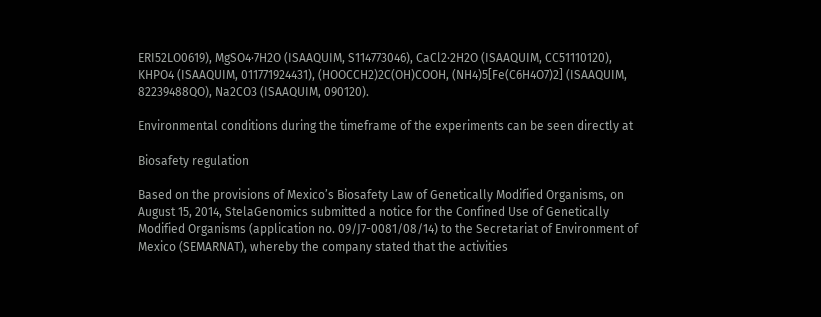ERI52LO0619), MgSO4·7H2O (ISAAQUIM, S114773046), CaCl2·2H2O (ISAAQUIM, CC51110120), KHPO4 (ISAAQUIM, 011771924431), (HOOCCH2)2C(OH)COOH, (NH4)5[Fe(C6H4O7)2] (ISAAQUIM, 82239488QO), Na2CO3 (ISAAQUIM, 090120).

Environmental conditions during the timeframe of the experiments can be seen directly at

Biosafety regulation

Based on the provisions of Mexico’s Biosafety Law of Genetically Modified Organisms, on August 15, 2014, StelaGenomics submitted a notice for the Confined Use of Genetically Modified Organisms (application no. 09/J7-0081/08/14) to the Secretariat of Environment of Mexico (SEMARNAT), whereby the company stated that the activities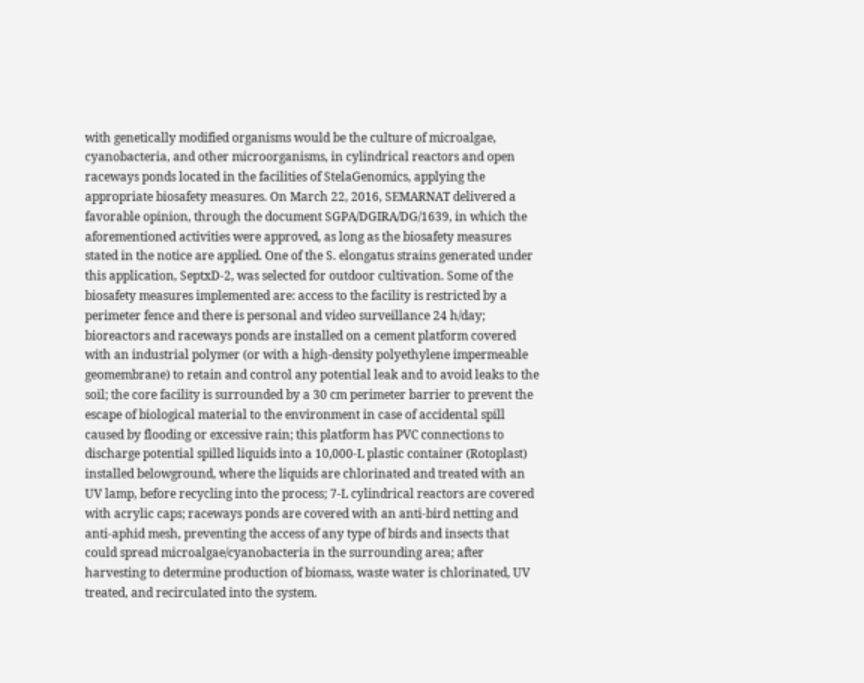with genetically modified organisms would be the culture of microalgae, cyanobacteria, and other microorganisms, in cylindrical reactors and open raceways ponds located in the facilities of StelaGenomics, applying the appropriate biosafety measures. On March 22, 2016, SEMARNAT delivered a favorable opinion, through the document SGPA/DGIRA/DG/1639, in which the aforementioned activities were approved, as long as the biosafety measures stated in the notice are applied. One of the S. elongatus strains generated under this application, SeptxD-2, was selected for outdoor cultivation. Some of the biosafety measures implemented are: access to the facility is restricted by a perimeter fence and there is personal and video surveillance 24 h/day; bioreactors and raceways ponds are installed on a cement platform covered with an industrial polymer (or with a high-density polyethylene impermeable geomembrane) to retain and control any potential leak and to avoid leaks to the soil; the core facility is surrounded by a 30 cm perimeter barrier to prevent the escape of biological material to the environment in case of accidental spill caused by flooding or excessive rain; this platform has PVC connections to discharge potential spilled liquids into a 10,000-L plastic container (Rotoplast) installed belowground, where the liquids are chlorinated and treated with an UV lamp, before recycling into the process; 7-L cylindrical reactors are covered with acrylic caps; raceways ponds are covered with an anti-bird netting and anti-aphid mesh, preventing the access of any type of birds and insects that could spread microalgae/cyanobacteria in the surrounding area; after harvesting to determine production of biomass, waste water is chlorinated, UV treated, and recirculated into the system.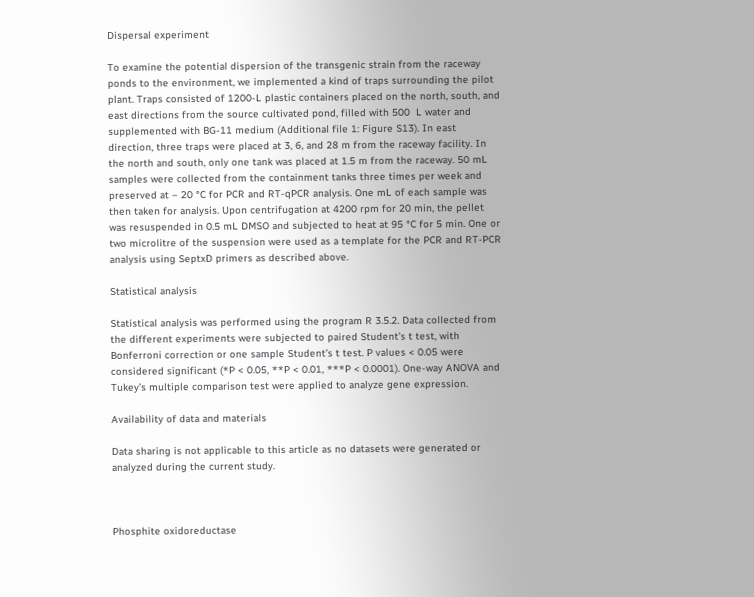Dispersal experiment

To examine the potential dispersion of the transgenic strain from the raceway ponds to the environment, we implemented a kind of traps surrounding the pilot plant. Traps consisted of 1200-L plastic containers placed on the north, south, and east directions from the source cultivated pond, filled with 500  L water and supplemented with BG-11 medium (Additional file 1: Figure S13). In east direction, three traps were placed at 3, 6, and 28 m from the raceway facility. In the north and south, only one tank was placed at 1.5 m from the raceway. 50 mL samples were collected from the containment tanks three times per week and preserved at − 20 °C for PCR and RT-qPCR analysis. One mL of each sample was then taken for analysis. Upon centrifugation at 4200 rpm for 20 min, the pellet was resuspended in 0.5 mL DMSO and subjected to heat at 95 °C for 5 min. One or two microlitre of the suspension were used as a template for the PCR and RT-PCR analysis using SeptxD primers as described above.

Statistical analysis

Statistical analysis was performed using the program R 3.5.2. Data collected from the different experiments were subjected to paired Student’s t test, with Bonferroni correction or one sample Student’s t test. P values < 0.05 were considered significant (*P < 0.05, **P < 0.01, ***P < 0.0001). One-way ANOVA and Tukey’s multiple comparison test were applied to analyze gene expression.

Availability of data and materials

Data sharing is not applicable to this article as no datasets were generated or analyzed during the current study.



Phosphite oxidoreductase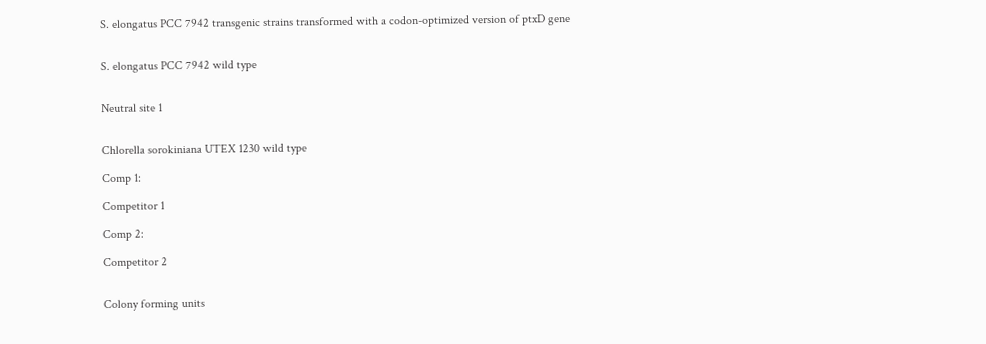S. elongatus PCC 7942 transgenic strains transformed with a codon-optimized version of ptxD gene


S. elongatus PCC 7942 wild type


Neutral site 1


Chlorella sorokiniana UTEX 1230 wild type

Comp 1:

Competitor 1

Comp 2:

Competitor 2


Colony forming units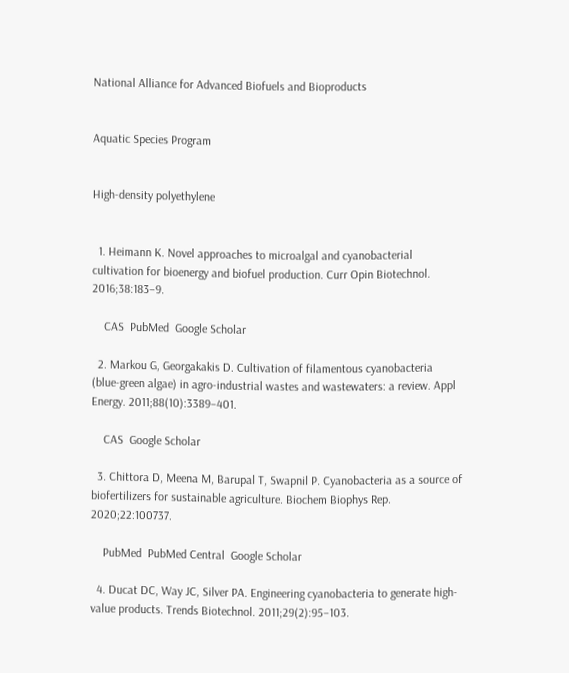National Alliance for Advanced Biofuels and Bioproducts


Aquatic Species Program


High-density polyethylene


  1. Heimann K. Novel approaches to microalgal and cyanobacterial cultivation for bioenergy and biofuel production. Curr Opin Biotechnol. 2016;38:183–9.

    CAS  PubMed  Google Scholar

  2. Markou G, Georgakakis D. Cultivation of filamentous cyanobacteria (blue-green algae) in agro-industrial wastes and wastewaters: a review. Appl Energy. 2011;88(10):3389–401.

    CAS  Google Scholar

  3. Chittora D, Meena M, Barupal T, Swapnil P. Cyanobacteria as a source of biofertilizers for sustainable agriculture. Biochem Biophys Rep. 2020;22:100737.

    PubMed  PubMed Central  Google Scholar

  4. Ducat DC, Way JC, Silver PA. Engineering cyanobacteria to generate high-value products. Trends Biotechnol. 2011;29(2):95–103.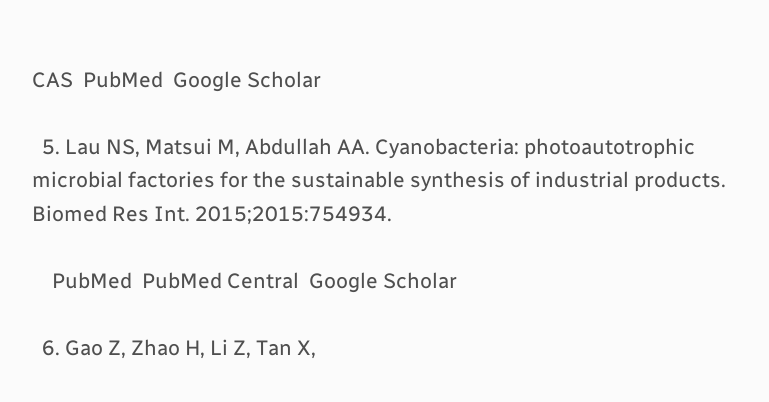CAS  PubMed  Google Scholar

  5. Lau NS, Matsui M, Abdullah AA. Cyanobacteria: photoautotrophic microbial factories for the sustainable synthesis of industrial products. Biomed Res Int. 2015;2015:754934.

    PubMed  PubMed Central  Google Scholar

  6. Gao Z, Zhao H, Li Z, Tan X,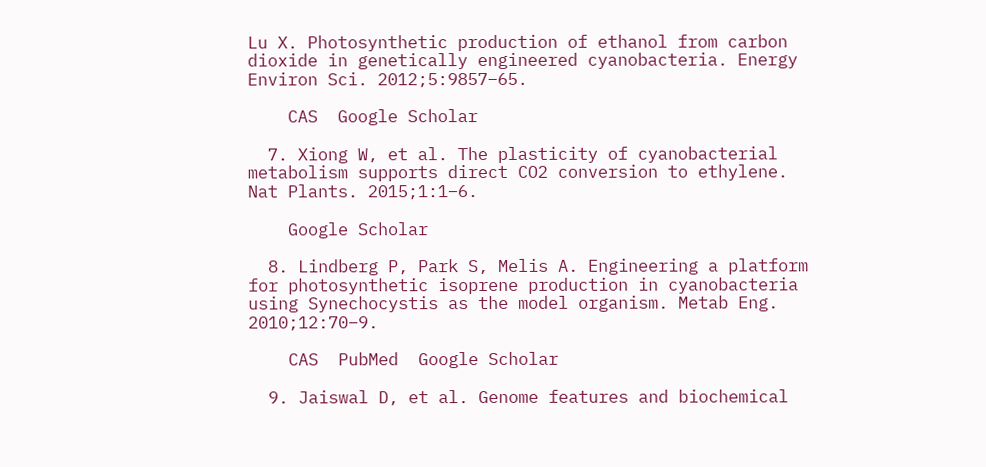Lu X. Photosynthetic production of ethanol from carbon dioxide in genetically engineered cyanobacteria. Energy Environ Sci. 2012;5:9857–65.

    CAS  Google Scholar

  7. Xiong W, et al. The plasticity of cyanobacterial metabolism supports direct CO2 conversion to ethylene. Nat Plants. 2015;1:1–6.

    Google Scholar

  8. Lindberg P, Park S, Melis A. Engineering a platform for photosynthetic isoprene production in cyanobacteria using Synechocystis as the model organism. Metab Eng. 2010;12:70–9.

    CAS  PubMed  Google Scholar

  9. Jaiswal D, et al. Genome features and biochemical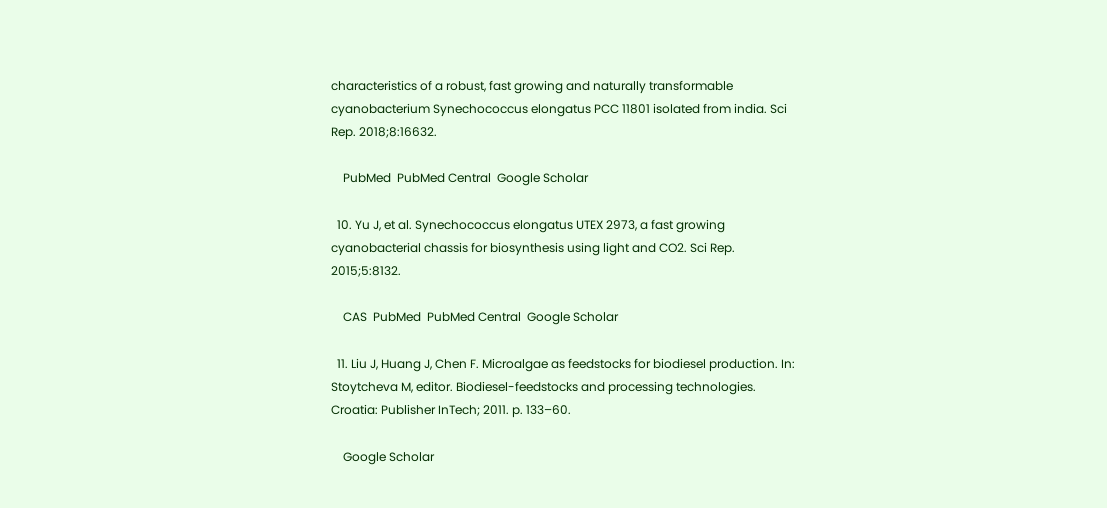characteristics of a robust, fast growing and naturally transformable cyanobacterium Synechococcus elongatus PCC 11801 isolated from india. Sci Rep. 2018;8:16632.

    PubMed  PubMed Central  Google Scholar

  10. Yu J, et al. Synechococcus elongatus UTEX 2973, a fast growing cyanobacterial chassis for biosynthesis using light and CO2. Sci Rep. 2015;5:8132.

    CAS  PubMed  PubMed Central  Google Scholar

  11. Liu J, Huang J, Chen F. Microalgae as feedstocks for biodiesel production. In: Stoytcheva M, editor. Biodiesel-feedstocks and processing technologies. Croatia: Publisher InTech; 2011. p. 133–60.

    Google Scholar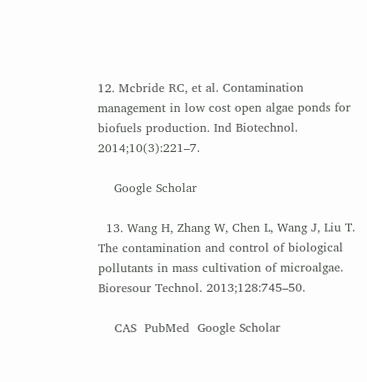12. Mcbride RC, et al. Contamination management in low cost open algae ponds for biofuels production. Ind Biotechnol. 2014;10(3):221–7.

    Google Scholar

  13. Wang H, Zhang W, Chen L, Wang J, Liu T. The contamination and control of biological pollutants in mass cultivation of microalgae. Bioresour Technol. 2013;128:745–50.

    CAS  PubMed  Google Scholar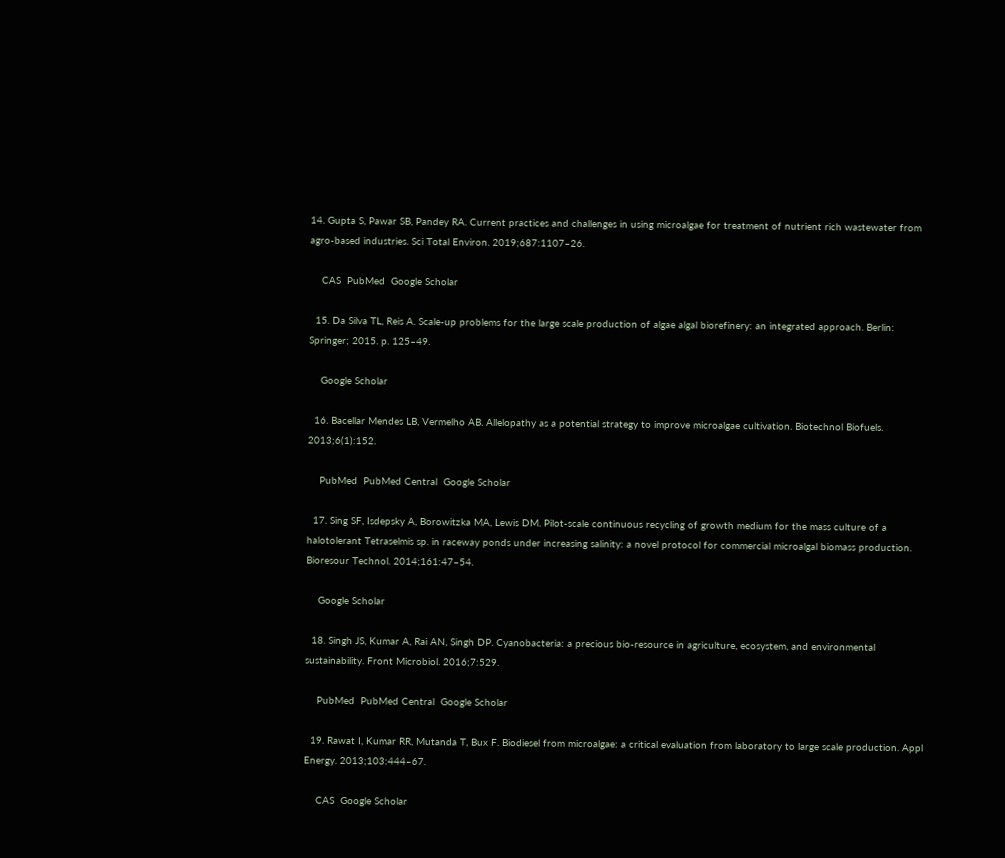14. Gupta S, Pawar SB, Pandey RA. Current practices and challenges in using microalgae for treatment of nutrient rich wastewater from agro-based industries. Sci Total Environ. 2019;687:1107–26.

    CAS  PubMed  Google Scholar

  15. Da Silva TL, Reis A. Scale-up problems for the large scale production of algae algal biorefinery: an integrated approach. Berlin: Springer; 2015. p. 125–49.

    Google Scholar

  16. Bacellar Mendes LB, Vermelho AB. Allelopathy as a potential strategy to improve microalgae cultivation. Biotechnol Biofuels. 2013;6(1):152.

    PubMed  PubMed Central  Google Scholar

  17. Sing SF, Isdepsky A, Borowitzka MA, Lewis DM. Pilot-scale continuous recycling of growth medium for the mass culture of a halotolerant Tetraselmis sp. in raceway ponds under increasing salinity: a novel protocol for commercial microalgal biomass production. Bioresour Technol. 2014;161:47–54.

    Google Scholar

  18. Singh JS, Kumar A, Rai AN, Singh DP. Cyanobacteria: a precious bio-resource in agriculture, ecosystem, and environmental sustainability. Front Microbiol. 2016;7:529.

    PubMed  PubMed Central  Google Scholar

  19. Rawat I, Kumar RR, Mutanda T, Bux F. Biodiesel from microalgae: a critical evaluation from laboratory to large scale production. Appl Energy. 2013;103:444–67.

    CAS  Google Scholar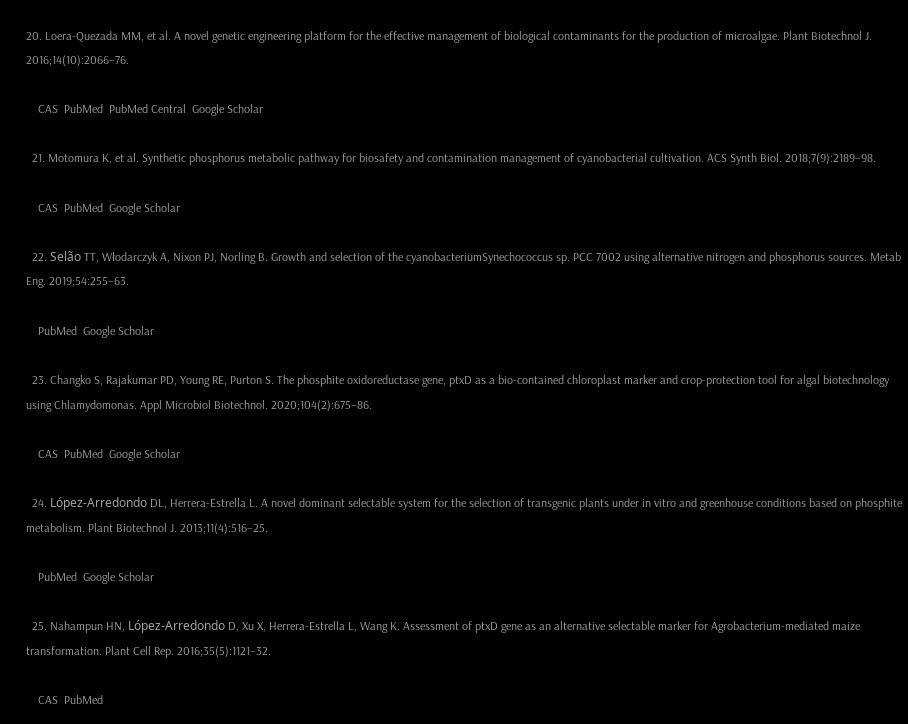20. Loera-Quezada MM, et al. A novel genetic engineering platform for the effective management of biological contaminants for the production of microalgae. Plant Biotechnol J. 2016;14(10):2066–76.

    CAS  PubMed  PubMed Central  Google Scholar

  21. Motomura K, et al. Synthetic phosphorus metabolic pathway for biosafety and contamination management of cyanobacterial cultivation. ACS Synth Biol. 2018;7(9):2189–98.

    CAS  PubMed  Google Scholar

  22. Selão TT, Włodarczyk A, Nixon PJ, Norling B. Growth and selection of the cyanobacteriumSynechococcus sp. PCC 7002 using alternative nitrogen and phosphorus sources. Metab Eng. 2019;54:255–63.

    PubMed  Google Scholar

  23. Changko S, Rajakumar PD, Young RE, Purton S. The phosphite oxidoreductase gene, ptxD as a bio-contained chloroplast marker and crop-protection tool for algal biotechnology using Chlamydomonas. Appl Microbiol Biotechnol. 2020;104(2):675–86.

    CAS  PubMed  Google Scholar

  24. López-Arredondo DL, Herrera-Estrella L. A novel dominant selectable system for the selection of transgenic plants under in vitro and greenhouse conditions based on phosphite metabolism. Plant Biotechnol J. 2013;11(4):516–25.

    PubMed  Google Scholar

  25. Nahampun HN, López-Arredondo D, Xu X, Herrera-Estrella L, Wang K. Assessment of ptxD gene as an alternative selectable marker for Agrobacterium-mediated maize transformation. Plant Cell Rep. 2016;35(5):1121–32.

    CAS  PubMed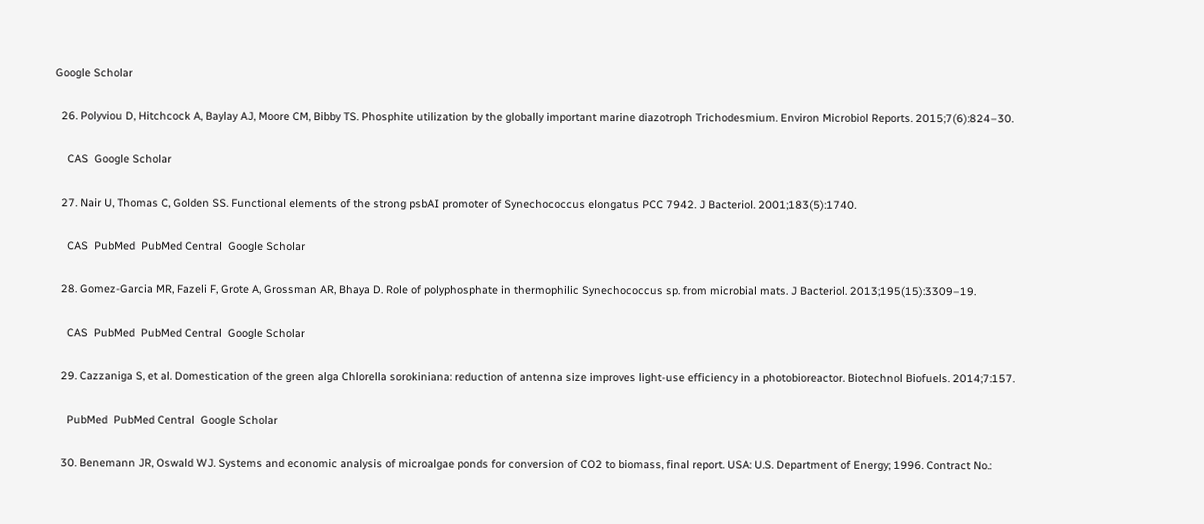Google Scholar

  26. Polyviou D, Hitchcock A, Baylay AJ, Moore CM, Bibby TS. Phosphite utilization by the globally important marine diazotroph Trichodesmium. Environ Microbiol Reports. 2015;7(6):824–30.

    CAS  Google Scholar

  27. Nair U, Thomas C, Golden SS. Functional elements of the strong psbAI promoter of Synechococcus elongatus PCC 7942. J Bacteriol. 2001;183(5):1740.

    CAS  PubMed  PubMed Central  Google Scholar

  28. Gomez-Garcia MR, Fazeli F, Grote A, Grossman AR, Bhaya D. Role of polyphosphate in thermophilic Synechococcus sp. from microbial mats. J Bacteriol. 2013;195(15):3309–19.

    CAS  PubMed  PubMed Central  Google Scholar

  29. Cazzaniga S, et al. Domestication of the green alga Chlorella sorokiniana: reduction of antenna size improves light-use efficiency in a photobioreactor. Biotechnol Biofuels. 2014;7:157.

    PubMed  PubMed Central  Google Scholar

  30. Benemann JR, Oswald WJ. Systems and economic analysis of microalgae ponds for conversion of CO2 to biomass, final report. USA: U.S. Department of Energy; 1996. Contract No.: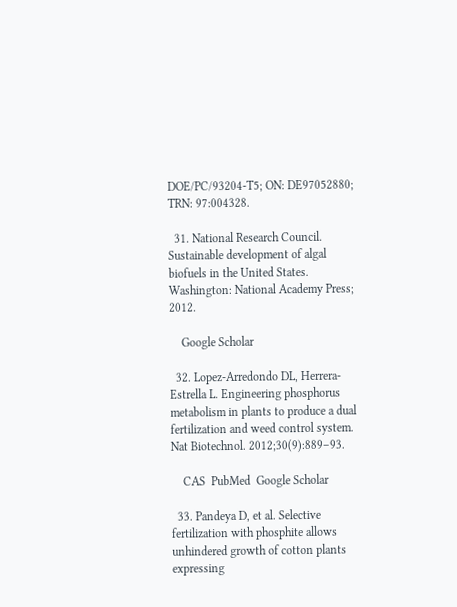DOE/PC/93204-T5; ON: DE97052880; TRN: 97:004328.

  31. National Research Council. Sustainable development of algal biofuels in the United States. Washington: National Academy Press; 2012.

    Google Scholar

  32. Lopez-Arredondo DL, Herrera-Estrella L. Engineering phosphorus metabolism in plants to produce a dual fertilization and weed control system. Nat Biotechnol. 2012;30(9):889–93.

    CAS  PubMed  Google Scholar

  33. Pandeya D, et al. Selective fertilization with phosphite allows unhindered growth of cotton plants expressing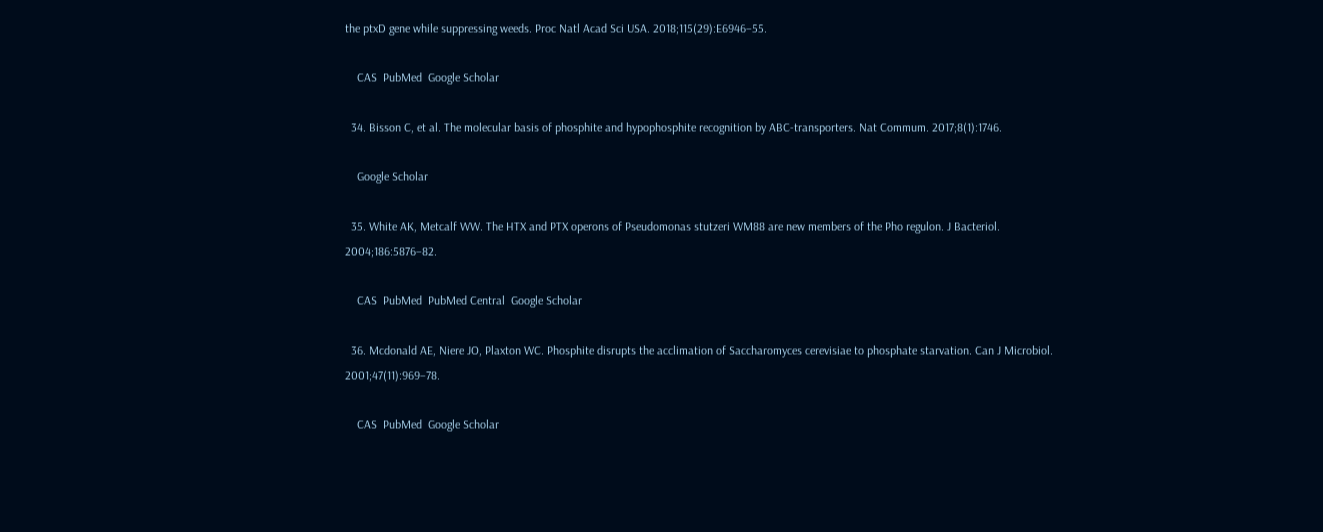the ptxD gene while suppressing weeds. Proc Natl Acad Sci USA. 2018;115(29):E6946–55.

    CAS  PubMed  Google Scholar

  34. Bisson C, et al. The molecular basis of phosphite and hypophosphite recognition by ABC-transporters. Nat Commum. 2017;8(1):1746.

    Google Scholar

  35. White AK, Metcalf WW. The HTX and PTX operons of Pseudomonas stutzeri WM88 are new members of the Pho regulon. J Bacteriol. 2004;186:5876–82.

    CAS  PubMed  PubMed Central  Google Scholar

  36. Mcdonald AE, Niere JO, Plaxton WC. Phosphite disrupts the acclimation of Saccharomyces cerevisiae to phosphate starvation. Can J Microbiol. 2001;47(11):969–78.

    CAS  PubMed  Google Scholar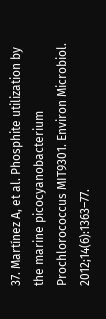37. Martínez A, et al. Phosphite utilization by the marine picocyanobacterium Prochlorococcus MIT9301. Environ Microbiol. 2012;14(6):1363–77.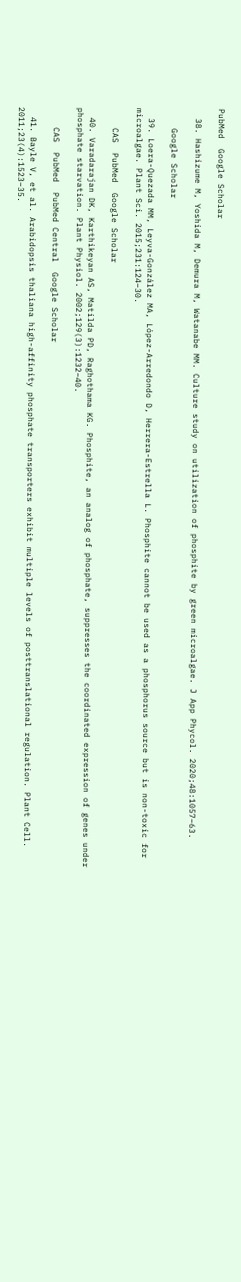PubMed  Google Scholar

  38. Hashizume M, Yoshida M, Demura M, Watanabe MM. Culture study on utilization of phosphite by green microalgae. J App Phycol. 2020;48:1057–63.

    Google Scholar

  39. Loera-Quezada MM, Leyva-González MA, López-Arredondo D, Herrera-Estrella L. Phosphite cannot be used as a phosphorus source but is non-toxic for microalgae. Plant Sci. 2015;231:124–30.

    CAS  PubMed  Google Scholar

  40. Varadarajan DK, Karthikeyan AS, Matilda PD, Raghothama KG. Phosphite, an analog of phosphate, suppresses the coordinated expression of genes under phosphate starvation. Plant Physiol. 2002;129(3):1232–40.

    CAS  PubMed  PubMed Central  Google Scholar

  41. Bayle V, et al. Arabidopsis thaliana high-affinity phosphate transporters exhibit multiple levels of posttranslational regulation. Plant Cell. 2011;23(4):1523–35.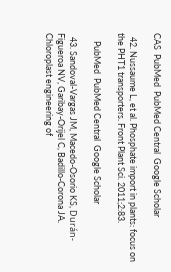CAS  PubMed  PubMed Central  Google Scholar

  42. Nussaume L, et al. Phosphate import in plants: focus on the PHT1 transporters. Front Plant Sci. 2011;2:83.

    PubMed  PubMed Central  Google Scholar

  43. Sandoval-Vargas JM, Macedo-Osorio KS, Durán-Figueroa NV, Garibay-Orijel C, Badillo-Corona JA. Chloroplast engineering of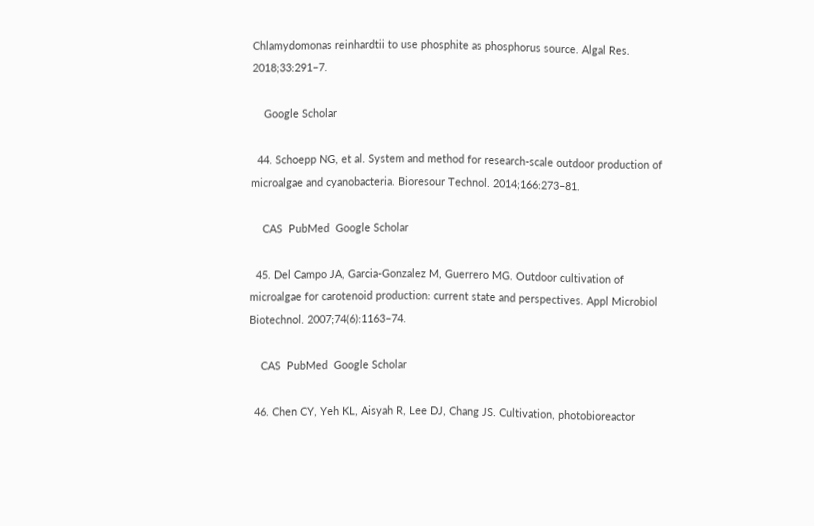Chlamydomonas reinhardtii to use phosphite as phosphorus source. Algal Res. 2018;33:291–7.

    Google Scholar

  44. Schoepp NG, et al. System and method for research-scale outdoor production of microalgae and cyanobacteria. Bioresour Technol. 2014;166:273–81.

    CAS  PubMed  Google Scholar

  45. Del Campo JA, Garcia-Gonzalez M, Guerrero MG. Outdoor cultivation of microalgae for carotenoid production: current state and perspectives. Appl Microbiol Biotechnol. 2007;74(6):1163–74.

    CAS  PubMed  Google Scholar

  46. Chen CY, Yeh KL, Aisyah R, Lee DJ, Chang JS. Cultivation, photobioreactor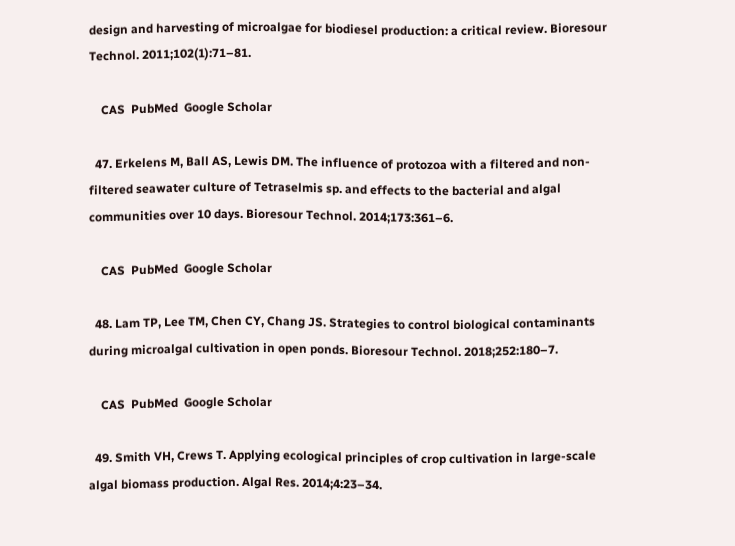design and harvesting of microalgae for biodiesel production: a critical review. Bioresour Technol. 2011;102(1):71–81.

    CAS  PubMed  Google Scholar

  47. Erkelens M, Ball AS, Lewis DM. The influence of protozoa with a filtered and non-filtered seawater culture of Tetraselmis sp. and effects to the bacterial and algal communities over 10 days. Bioresour Technol. 2014;173:361–6.

    CAS  PubMed  Google Scholar

  48. Lam TP, Lee TM, Chen CY, Chang JS. Strategies to control biological contaminants during microalgal cultivation in open ponds. Bioresour Technol. 2018;252:180–7.

    CAS  PubMed  Google Scholar

  49. Smith VH, Crews T. Applying ecological principles of crop cultivation in large-scale algal biomass production. Algal Res. 2014;4:23–34.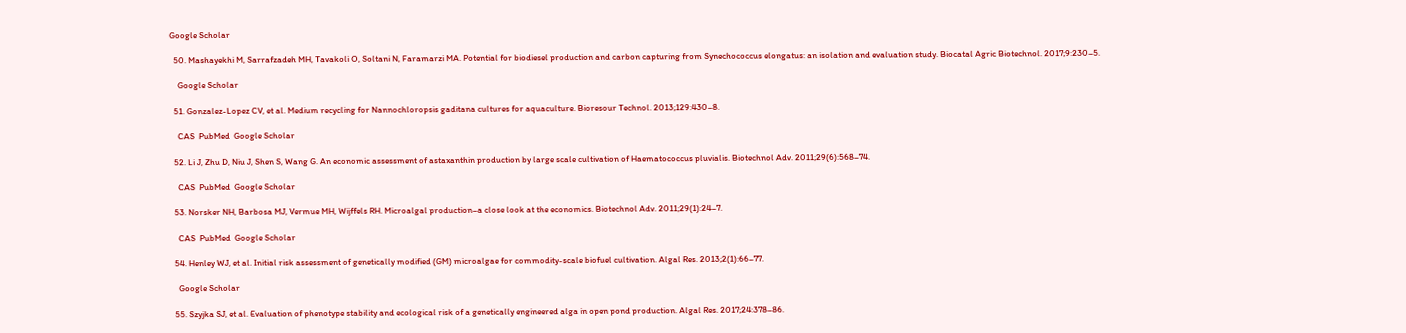Google Scholar

  50. Mashayekhi M, Sarrafzadeh MH, Tavakoli O, Soltani N, Faramarzi MA. Potential for biodiesel production and carbon capturing from Synechococcus elongatus: an isolation and evaluation study. Biocatal Agric Biotechnol. 2017;9:230–5.

    Google Scholar

  51. Gonzalez-Lopez CV, et al. Medium recycling for Nannochloropsis gaditana cultures for aquaculture. Bioresour Technol. 2013;129:430–8.

    CAS  PubMed  Google Scholar

  52. Li J, Zhu D, Niu J, Shen S, Wang G. An economic assessment of astaxanthin production by large scale cultivation of Haematococcus pluvialis. Biotechnol Adv. 2011;29(6):568–74.

    CAS  PubMed  Google Scholar

  53. Norsker NH, Barbosa MJ, Vermue MH, Wijffels RH. Microalgal production–a close look at the economics. Biotechnol Adv. 2011;29(1):24–7.

    CAS  PubMed  Google Scholar

  54. Henley WJ, et al. Initial risk assessment of genetically modified (GM) microalgae for commodity-scale biofuel cultivation. Algal Res. 2013;2(1):66–77.

    Google Scholar

  55. Szyjka SJ, et al. Evaluation of phenotype stability and ecological risk of a genetically engineered alga in open pond production. Algal Res. 2017;24:378–86.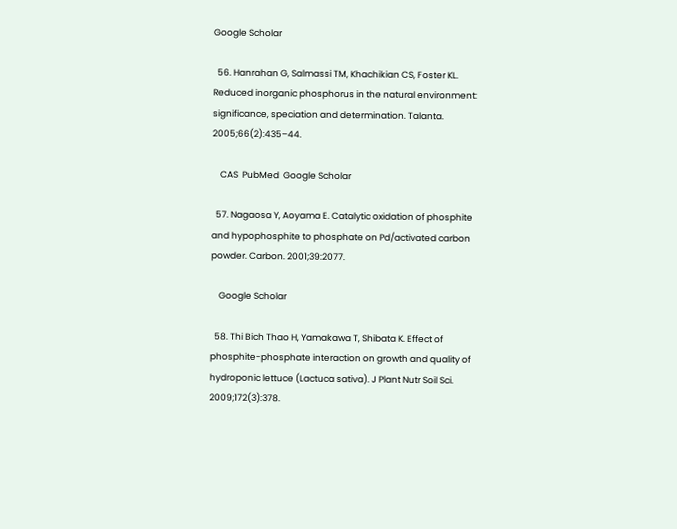Google Scholar

  56. Hanrahan G, Salmassi TM, Khachikian CS, Foster KL. Reduced inorganic phosphorus in the natural environment: significance, speciation and determination. Talanta. 2005;66(2):435–44.

    CAS  PubMed  Google Scholar

  57. Nagaosa Y, Aoyama E. Catalytic oxidation of phosphite and hypophosphite to phosphate on Pd/activated carbon powder. Carbon. 2001;39:2077.

    Google Scholar

  58. Thi Bich Thao H, Yamakawa T, Shibata K. Effect of phosphite-phosphate interaction on growth and quality of hydroponic lettuce (Lactuca sativa). J Plant Nutr Soil Sci. 2009;172(3):378.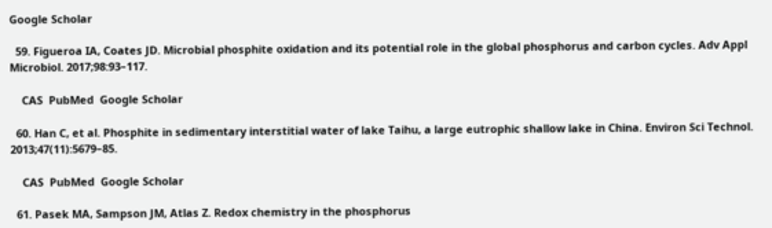Google Scholar

  59. Figueroa IA, Coates JD. Microbial phosphite oxidation and its potential role in the global phosphorus and carbon cycles. Adv Appl Microbiol. 2017;98:93–117.

    CAS  PubMed  Google Scholar

  60. Han C, et al. Phosphite in sedimentary interstitial water of lake Taihu, a large eutrophic shallow lake in China. Environ Sci Technol. 2013;47(11):5679–85.

    CAS  PubMed  Google Scholar

  61. Pasek MA, Sampson JM, Atlas Z. Redox chemistry in the phosphorus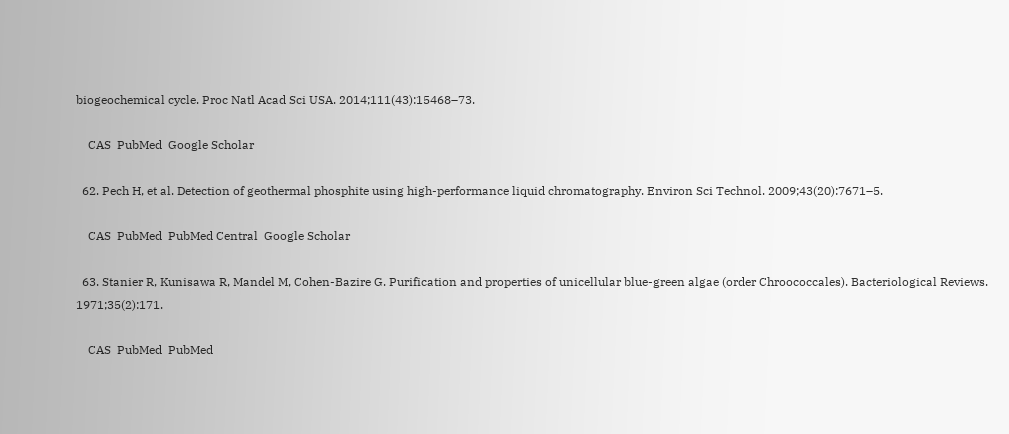biogeochemical cycle. Proc Natl Acad Sci USA. 2014;111(43):15468–73.

    CAS  PubMed  Google Scholar

  62. Pech H, et al. Detection of geothermal phosphite using high-performance liquid chromatography. Environ Sci Technol. 2009;43(20):7671–5.

    CAS  PubMed  PubMed Central  Google Scholar

  63. Stanier R, Kunisawa R, Mandel M, Cohen-Bazire G. Purification and properties of unicellular blue-green algae (order Chroococcales). Bacteriological Reviews. 1971;35(2):171.

    CAS  PubMed  PubMed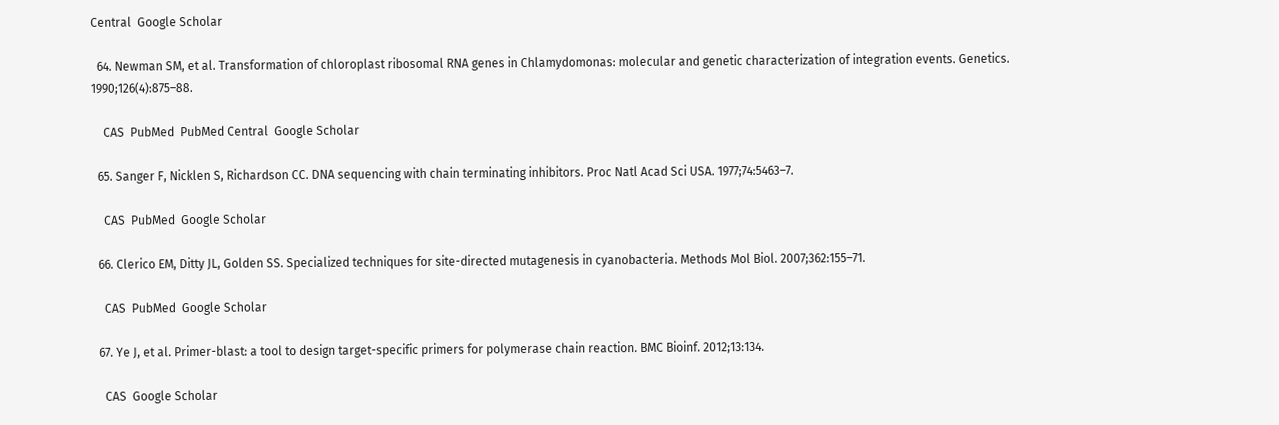Central  Google Scholar

  64. Newman SM, et al. Transformation of chloroplast ribosomal RNA genes in Chlamydomonas: molecular and genetic characterization of integration events. Genetics. 1990;126(4):875–88.

    CAS  PubMed  PubMed Central  Google Scholar

  65. Sanger F, Nicklen S, Richardson CC. DNA sequencing with chain terminating inhibitors. Proc Natl Acad Sci USA. 1977;74:5463–7.

    CAS  PubMed  Google Scholar

  66. Clerico EM, Ditty JL, Golden SS. Specialized techniques for site-directed mutagenesis in cyanobacteria. Methods Mol Biol. 2007;362:155–71.

    CAS  PubMed  Google Scholar

  67. Ye J, et al. Primer-blast: a tool to design target-specific primers for polymerase chain reaction. BMC Bioinf. 2012;13:134.

    CAS  Google Scholar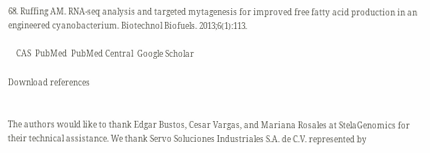68. Ruffing AM. RNA-seq analysis and targeted mytagenesis for improved free fatty acid production in an engineered cyanobacterium. Biotechnol Biofuels. 2013;6(1):113.

    CAS  PubMed  PubMed Central  Google Scholar

Download references


The authors would like to thank Edgar Bustos, Cesar Vargas, and Mariana Rosales at StelaGenomics for their technical assistance. We thank Servo Soluciones Industriales S.A. de C.V. represented by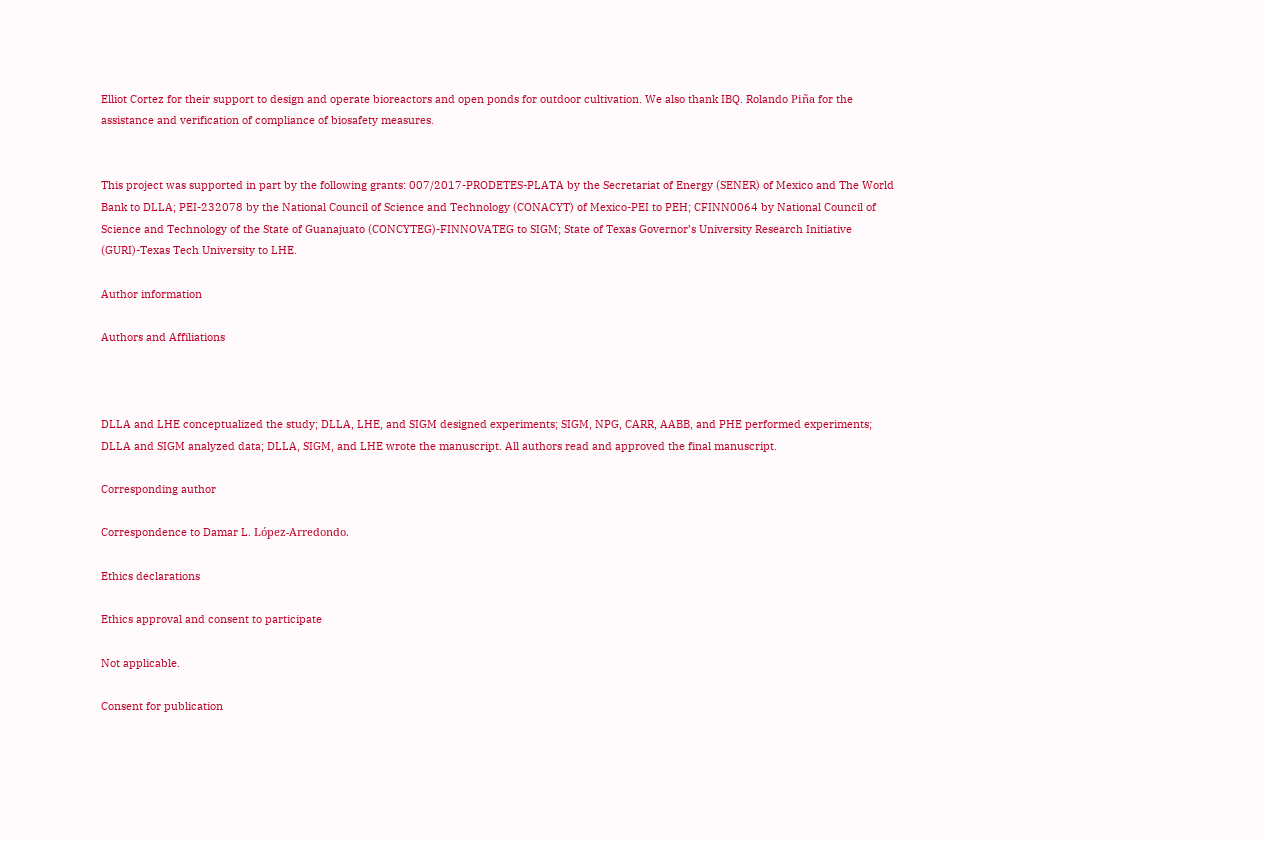Elliot Cortez for their support to design and operate bioreactors and open ponds for outdoor cultivation. We also thank IBQ. Rolando Piña for the assistance and verification of compliance of biosafety measures.


This project was supported in part by the following grants: 007/2017-PRODETES-PLATA by the Secretariat of Energy (SENER) of Mexico and The World Bank to DLLA; PEI-232078 by the National Council of Science and Technology (CONACYT) of Mexico-PEI to PEH; CFINN0064 by National Council of Science and Technology of the State of Guanajuato (CONCYTEG)-FINNOVATEG to SIGM; State of Texas Governor’s University Research Initiative (GURI)-Texas Tech University to LHE.

Author information

Authors and Affiliations



DLLA and LHE conceptualized the study; DLLA, LHE, and SIGM designed experiments; SIGM, NPG, CARR, AABB, and PHE performed experiments; DLLA and SIGM analyzed data; DLLA, SIGM, and LHE wrote the manuscript. All authors read and approved the final manuscript.

Corresponding author

Correspondence to Damar L. López-Arredondo.

Ethics declarations

Ethics approval and consent to participate

Not applicable.

Consent for publication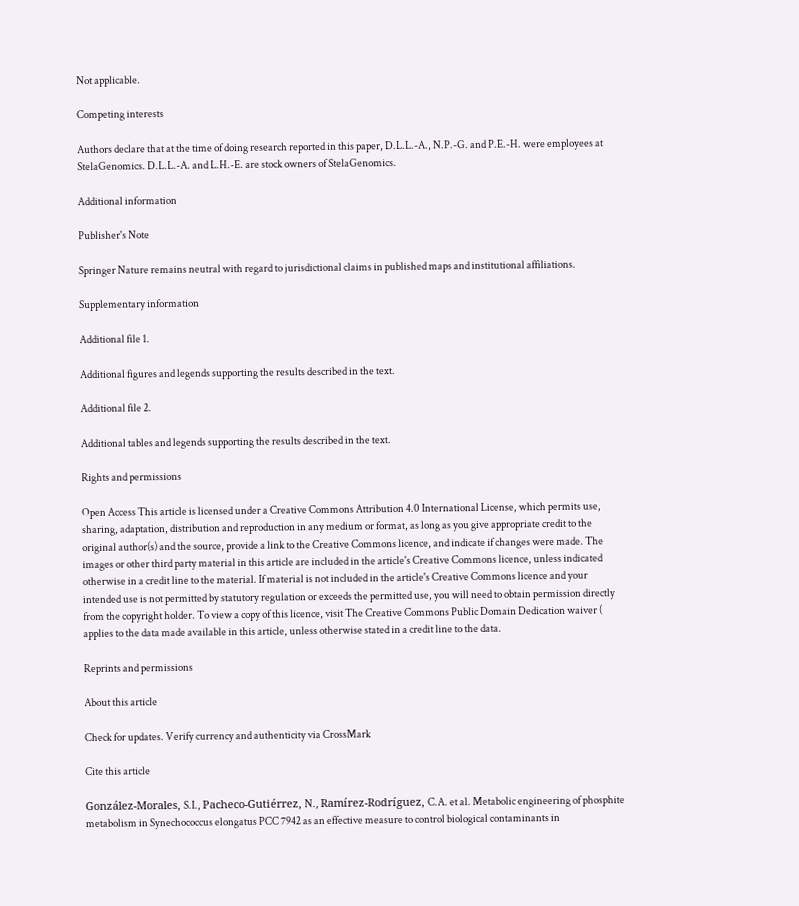Not applicable.

Competing interests

Authors declare that at the time of doing research reported in this paper, D.L.L.-A., N.P.-G. and P.E.-H. were employees at StelaGenomics. D.L.L.-A. and L.H.-E. are stock owners of StelaGenomics.

Additional information

Publisher's Note

Springer Nature remains neutral with regard to jurisdictional claims in published maps and institutional affiliations.

Supplementary information

Additional file 1.

Additional figures and legends supporting the results described in the text.

Additional file 2.

Additional tables and legends supporting the results described in the text.

Rights and permissions

Open Access This article is licensed under a Creative Commons Attribution 4.0 International License, which permits use, sharing, adaptation, distribution and reproduction in any medium or format, as long as you give appropriate credit to the original author(s) and the source, provide a link to the Creative Commons licence, and indicate if changes were made. The images or other third party material in this article are included in the article's Creative Commons licence, unless indicated otherwise in a credit line to the material. If material is not included in the article's Creative Commons licence and your intended use is not permitted by statutory regulation or exceeds the permitted use, you will need to obtain permission directly from the copyright holder. To view a copy of this licence, visit The Creative Commons Public Domain Dedication waiver ( applies to the data made available in this article, unless otherwise stated in a credit line to the data.

Reprints and permissions

About this article

Check for updates. Verify currency and authenticity via CrossMark

Cite this article

González-Morales, S.I., Pacheco-Gutiérrez, N., Ramírez-Rodríguez, C.A. et al. Metabolic engineering of phosphite metabolism in Synechococcus elongatus PCC 7942 as an effective measure to control biological contaminants in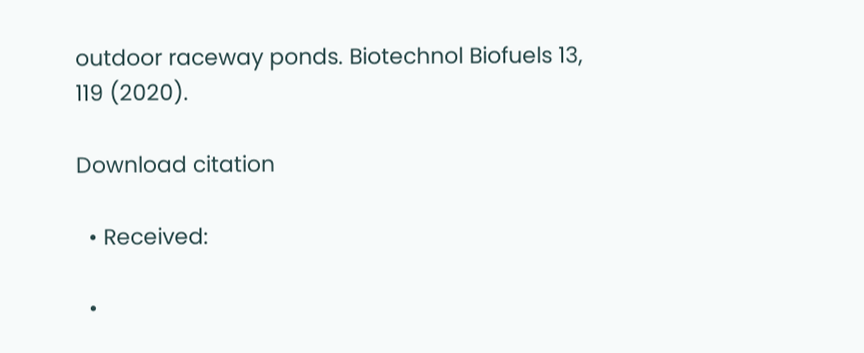outdoor raceway ponds. Biotechnol Biofuels 13, 119 (2020).

Download citation

  • Received:

  •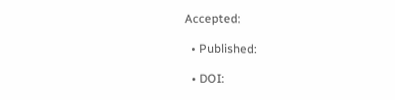Accepted:

  • Published:

  • DOI: